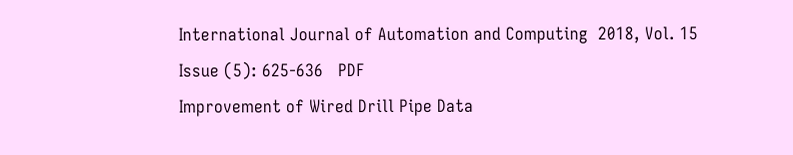International Journal of Automation and Computing  2018, Vol. 15 Issue (5): 625-636   PDF
Improvement of Wired Drill Pipe Data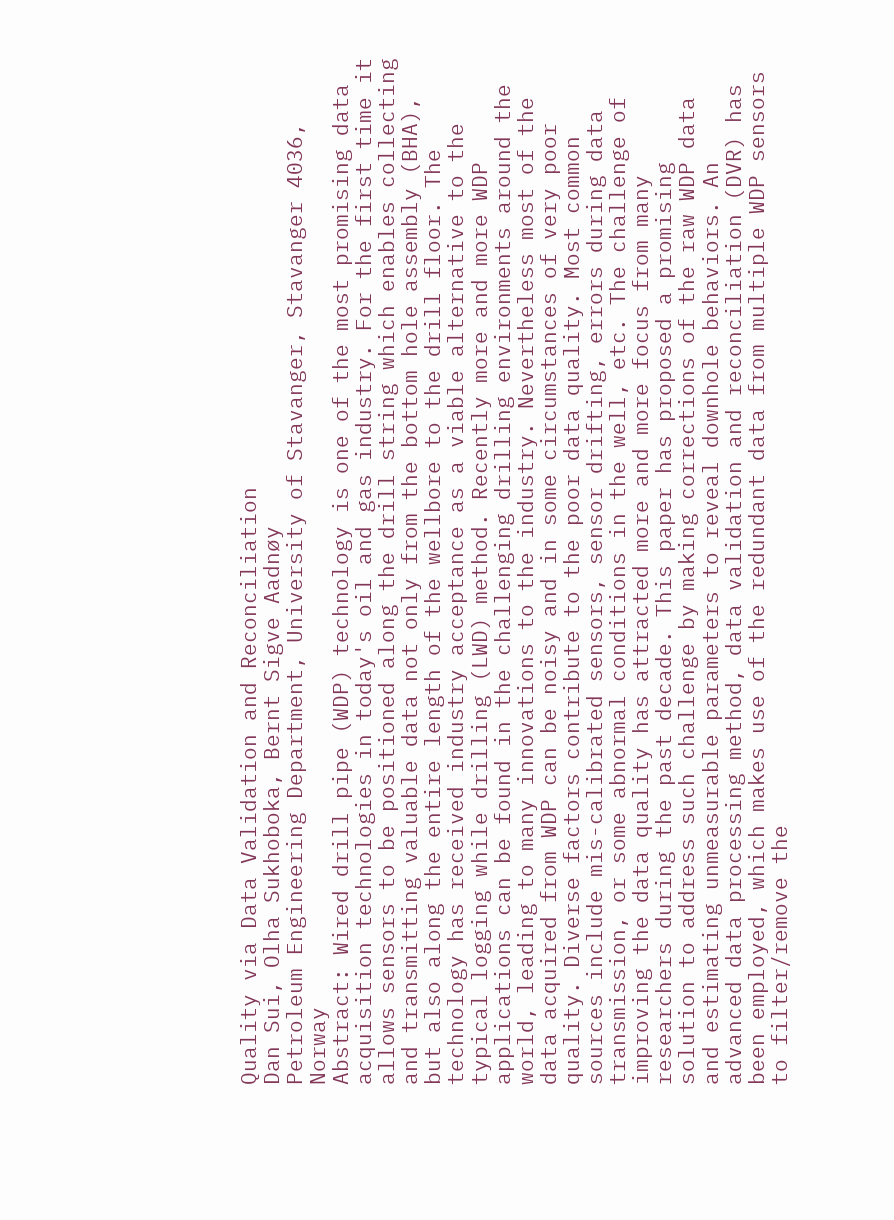Quality via Data Validation and Reconciliation
Dan Sui, Olha Sukhoboka, Bernt Sigve Aadnøy
Petroleum Engineering Department, University of Stavanger, Stavanger 4036, Norway
Abstract: Wired drill pipe (WDP) technology is one of the most promising data acquisition technologies in today's oil and gas industry. For the first time it allows sensors to be positioned along the drill string which enables collecting and transmitting valuable data not only from the bottom hole assembly (BHA), but also along the entire length of the wellbore to the drill floor. The technology has received industry acceptance as a viable alternative to the typical logging while drilling (LWD) method. Recently more and more WDP applications can be found in the challenging drilling environments around the world, leading to many innovations to the industry. Nevertheless most of the data acquired from WDP can be noisy and in some circumstances of very poor quality. Diverse factors contribute to the poor data quality. Most common sources include mis-calibrated sensors, sensor drifting, errors during data transmission, or some abnormal conditions in the well, etc. The challenge of improving the data quality has attracted more and more focus from many researchers during the past decade. This paper has proposed a promising solution to address such challenge by making corrections of the raw WDP data and estimating unmeasurable parameters to reveal downhole behaviors. An advanced data processing method, data validation and reconciliation (DVR) has been employed, which makes use of the redundant data from multiple WDP sensors to filter/remove the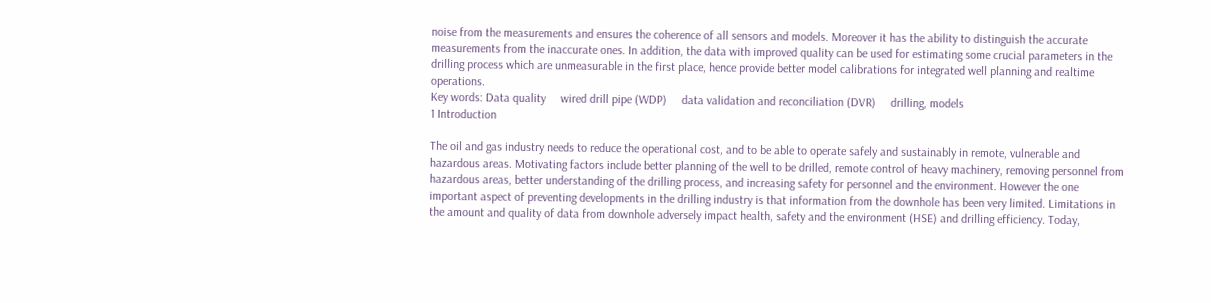noise from the measurements and ensures the coherence of all sensors and models. Moreover it has the ability to distinguish the accurate measurements from the inaccurate ones. In addition, the data with improved quality can be used for estimating some crucial parameters in the drilling process which are unmeasurable in the first place, hence provide better model calibrations for integrated well planning and realtime operations.
Key words: Data quality     wired drill pipe (WDP)     data validation and reconciliation (DVR)     drilling, models
1 Introduction

The oil and gas industry needs to reduce the operational cost, and to be able to operate safely and sustainably in remote, vulnerable and hazardous areas. Motivating factors include better planning of the well to be drilled, remote control of heavy machinery, removing personnel from hazardous areas, better understanding of the drilling process, and increasing safety for personnel and the environment. However the one important aspect of preventing developments in the drilling industry is that information from the downhole has been very limited. Limitations in the amount and quality of data from downhole adversely impact health, safety and the environment (HSE) and drilling efficiency. Today,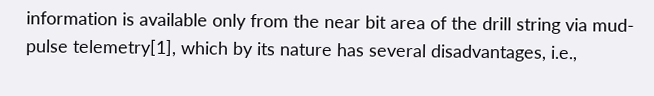information is available only from the near bit area of the drill string via mud-pulse telemetry[1], which by its nature has several disadvantages, i.e.,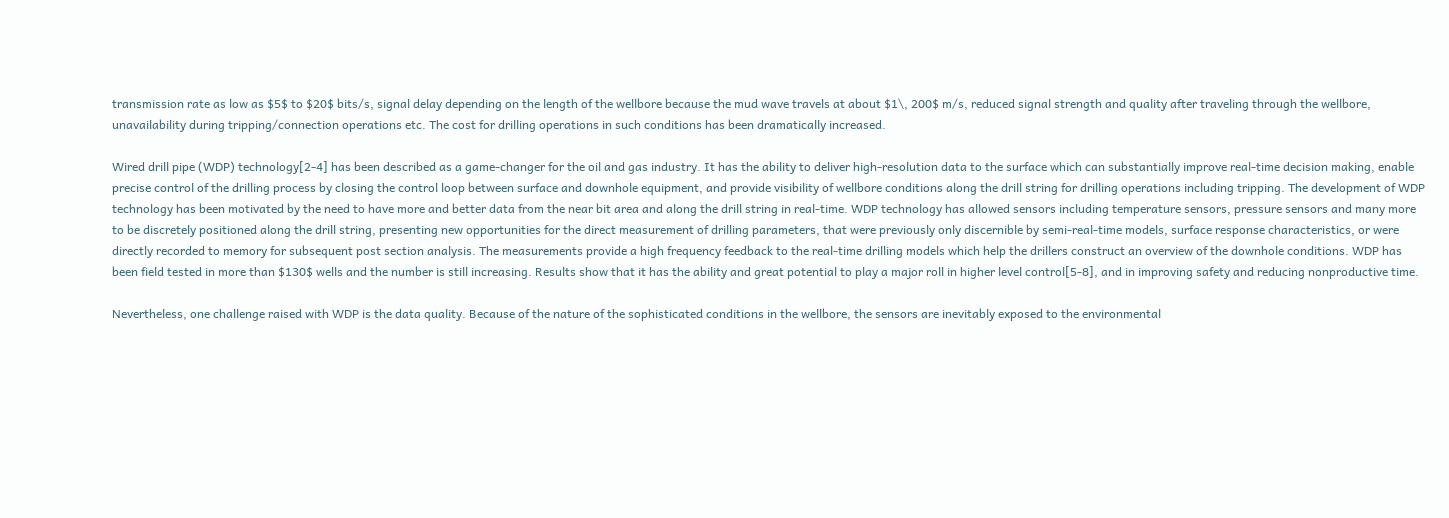transmission rate as low as $5$ to $20$ bits/s, signal delay depending on the length of the wellbore because the mud wave travels at about $1\, 200$ m/s, reduced signal strength and quality after traveling through the wellbore, unavailability during tripping/connection operations etc. The cost for drilling operations in such conditions has been dramatically increased.

Wired drill pipe (WDP) technology[2-4] has been described as a game-changer for the oil and gas industry. It has the ability to deliver high-resolution data to the surface which can substantially improve real-time decision making, enable precise control of the drilling process by closing the control loop between surface and downhole equipment, and provide visibility of wellbore conditions along the drill string for drilling operations including tripping. The development of WDP technology has been motivated by the need to have more and better data from the near bit area and along the drill string in real-time. WDP technology has allowed sensors including temperature sensors, pressure sensors and many more to be discretely positioned along the drill string, presenting new opportunities for the direct measurement of drilling parameters, that were previously only discernible by semi-real-time models, surface response characteristics, or were directly recorded to memory for subsequent post section analysis. The measurements provide a high frequency feedback to the real-time drilling models which help the drillers construct an overview of the downhole conditions. WDP has been field tested in more than $130$ wells and the number is still increasing. Results show that it has the ability and great potential to play a major roll in higher level control[5-8], and in improving safety and reducing nonproductive time.

Nevertheless, one challenge raised with WDP is the data quality. Because of the nature of the sophisticated conditions in the wellbore, the sensors are inevitably exposed to the environmental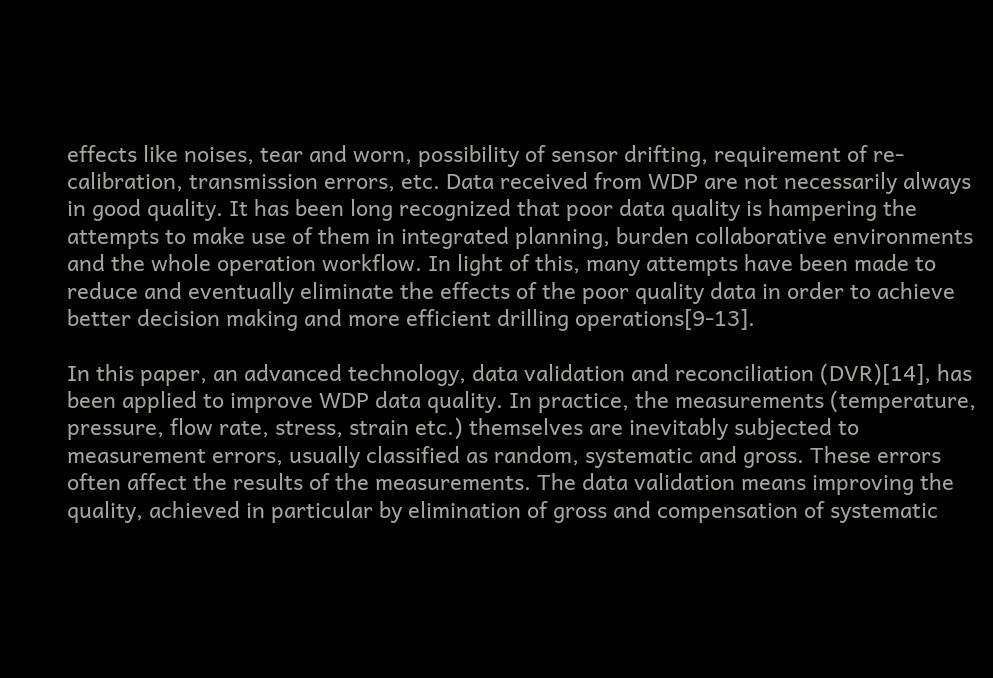effects like noises, tear and worn, possibility of sensor drifting, requirement of re-calibration, transmission errors, etc. Data received from WDP are not necessarily always in good quality. It has been long recognized that poor data quality is hampering the attempts to make use of them in integrated planning, burden collaborative environments and the whole operation workflow. In light of this, many attempts have been made to reduce and eventually eliminate the effects of the poor quality data in order to achieve better decision making and more efficient drilling operations[9-13].

In this paper, an advanced technology, data validation and reconciliation (DVR)[14], has been applied to improve WDP data quality. In practice, the measurements (temperature, pressure, flow rate, stress, strain etc.) themselves are inevitably subjected to measurement errors, usually classified as random, systematic and gross. These errors often affect the results of the measurements. The data validation means improving the quality, achieved in particular by elimination of gross and compensation of systematic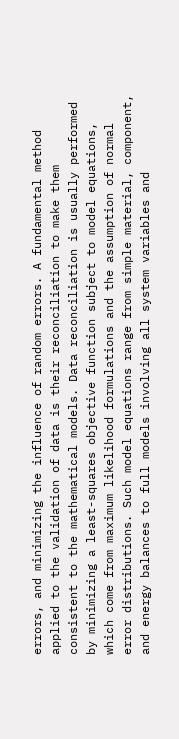errors, and minimizing the influence of random errors. A fundamental method applied to the validation of data is their reconciliation to make them consistent to the mathematical models. Data reconciliation is usually performed by minimizing a least-squares objective function subject to model equations, which come from maximum likelihood formulations and the assumption of normal error distributions. Such model equations range from simple material, component, and energy balances to full models involving all system variables and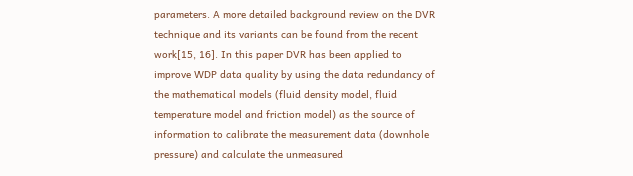parameters. A more detailed background review on the DVR technique and its variants can be found from the recent work[15, 16]. In this paper DVR has been applied to improve WDP data quality by using the data redundancy of the mathematical models (fluid density model, fluid temperature model and friction model) as the source of information to calibrate the measurement data (downhole pressure) and calculate the unmeasured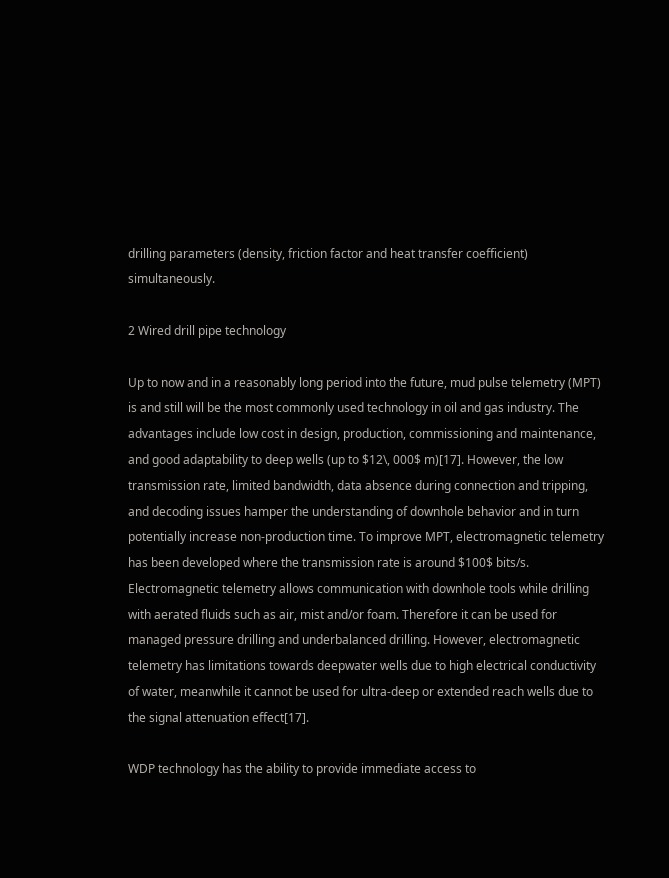drilling parameters (density, friction factor and heat transfer coefficient) simultaneously.

2 Wired drill pipe technology

Up to now and in a reasonably long period into the future, mud pulse telemetry (MPT) is and still will be the most commonly used technology in oil and gas industry. The advantages include low cost in design, production, commissioning and maintenance, and good adaptability to deep wells (up to $12\, 000$ m)[17]. However, the low transmission rate, limited bandwidth, data absence during connection and tripping, and decoding issues hamper the understanding of downhole behavior and in turn potentially increase non-production time. To improve MPT, electromagnetic telemetry has been developed where the transmission rate is around $100$ bits/s. Electromagnetic telemetry allows communication with downhole tools while drilling with aerated fluids such as air, mist and/or foam. Therefore it can be used for managed pressure drilling and underbalanced drilling. However, electromagnetic telemetry has limitations towards deepwater wells due to high electrical conductivity of water, meanwhile it cannot be used for ultra-deep or extended reach wells due to the signal attenuation effect[17].

WDP technology has the ability to provide immediate access to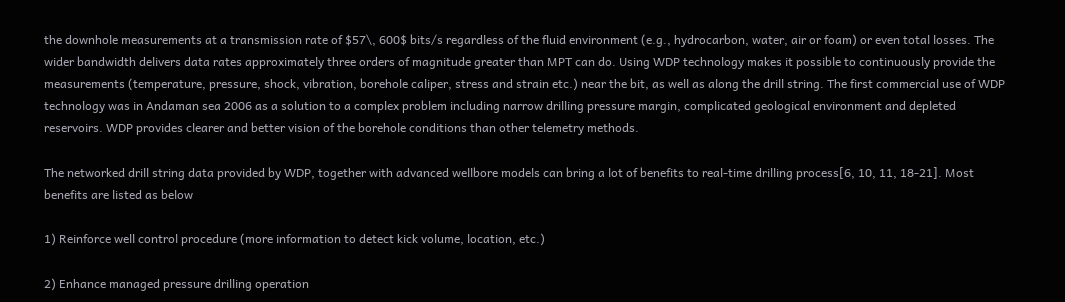the downhole measurements at a transmission rate of $57\, 600$ bits/s regardless of the fluid environment (e.g., hydrocarbon, water, air or foam) or even total losses. The wider bandwidth delivers data rates approximately three orders of magnitude greater than MPT can do. Using WDP technology makes it possible to continuously provide the measurements (temperature, pressure, shock, vibration, borehole caliper, stress and strain etc.) near the bit, as well as along the drill string. The first commercial use of WDP technology was in Andaman sea 2006 as a solution to a complex problem including narrow drilling pressure margin, complicated geological environment and depleted reservoirs. WDP provides clearer and better vision of the borehole conditions than other telemetry methods.

The networked drill string data provided by WDP, together with advanced wellbore models can bring a lot of benefits to real-time drilling process[6, 10, 11, 18-21]. Most benefits are listed as below

1) Reinforce well control procedure (more information to detect kick volume, location, etc.)

2) Enhance managed pressure drilling operation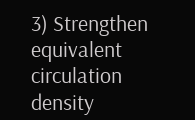3) Strengthen equivalent circulation density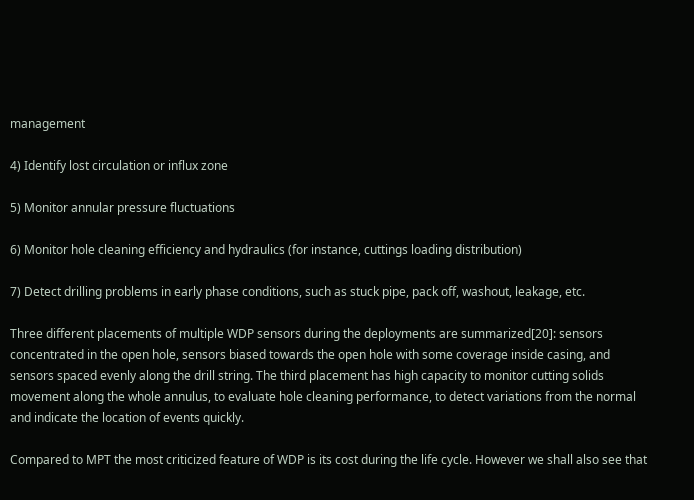management

4) Identify lost circulation or influx zone

5) Monitor annular pressure fluctuations

6) Monitor hole cleaning efficiency and hydraulics (for instance, cuttings loading distribution)

7) Detect drilling problems in early phase conditions, such as stuck pipe, pack off, washout, leakage, etc.

Three different placements of multiple WDP sensors during the deployments are summarized[20]: sensors concentrated in the open hole, sensors biased towards the open hole with some coverage inside casing, and sensors spaced evenly along the drill string. The third placement has high capacity to monitor cutting solids movement along the whole annulus, to evaluate hole cleaning performance, to detect variations from the normal and indicate the location of events quickly.

Compared to MPT the most criticized feature of WDP is its cost during the life cycle. However we shall also see that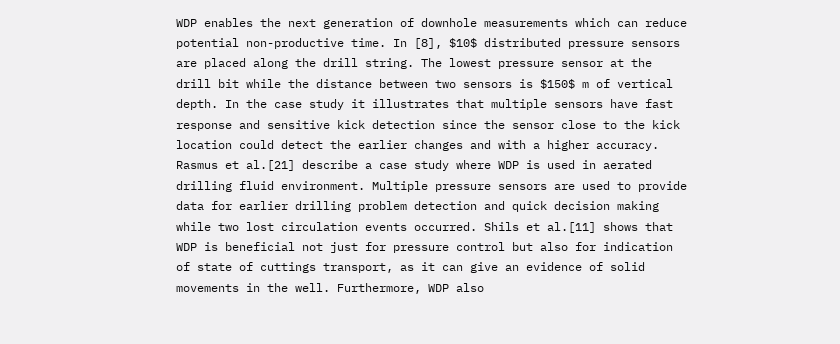WDP enables the next generation of downhole measurements which can reduce potential non-productive time. In [8], $10$ distributed pressure sensors are placed along the drill string. The lowest pressure sensor at the drill bit while the distance between two sensors is $150$ m of vertical depth. In the case study it illustrates that multiple sensors have fast response and sensitive kick detection since the sensor close to the kick location could detect the earlier changes and with a higher accuracy. Rasmus et al.[21] describe a case study where WDP is used in aerated drilling fluid environment. Multiple pressure sensors are used to provide data for earlier drilling problem detection and quick decision making while two lost circulation events occurred. Shils et al.[11] shows that WDP is beneficial not just for pressure control but also for indication of state of cuttings transport, as it can give an evidence of solid movements in the well. Furthermore, WDP also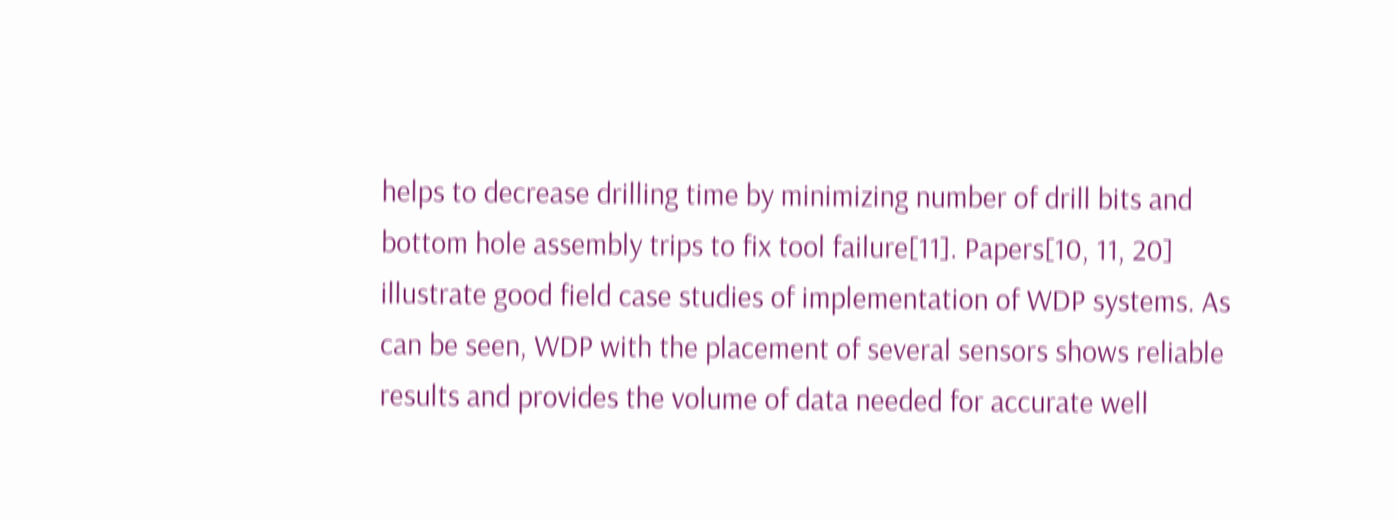helps to decrease drilling time by minimizing number of drill bits and bottom hole assembly trips to fix tool failure[11]. Papers[10, 11, 20] illustrate good field case studies of implementation of WDP systems. As can be seen, WDP with the placement of several sensors shows reliable results and provides the volume of data needed for accurate well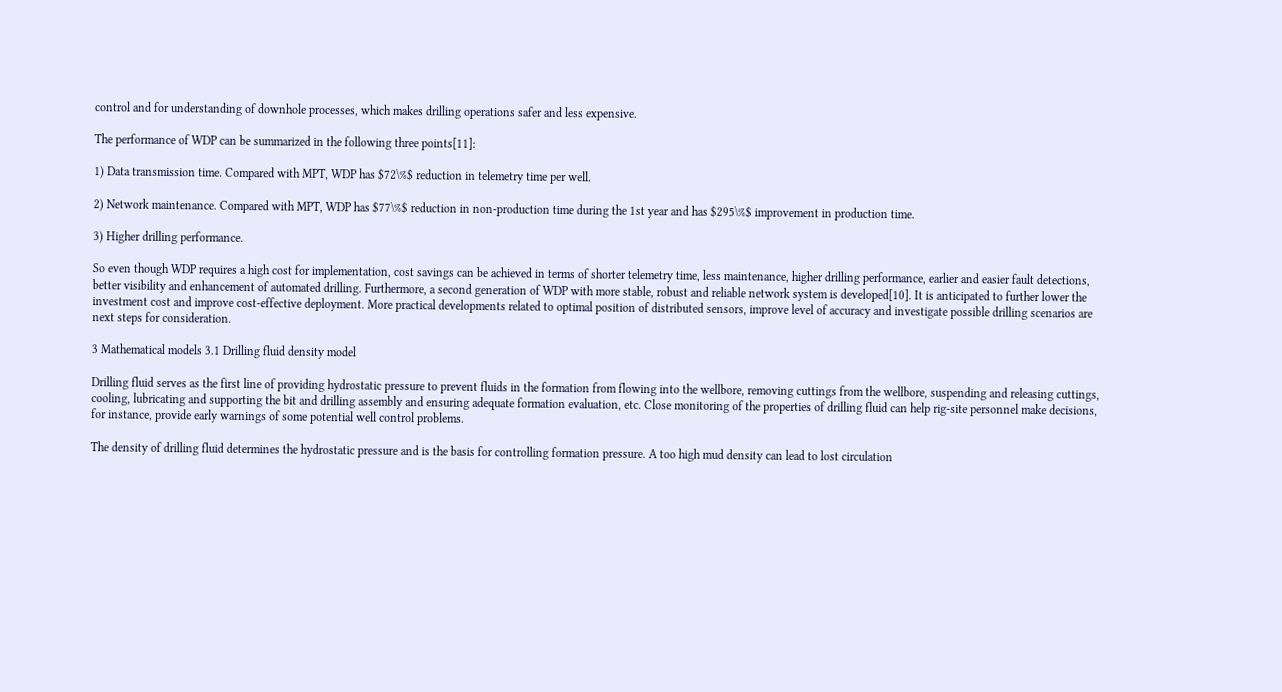control and for understanding of downhole processes, which makes drilling operations safer and less expensive.

The performance of WDP can be summarized in the following three points[11]:

1) Data transmission time. Compared with MPT, WDP has $72\%$ reduction in telemetry time per well.

2) Network maintenance. Compared with MPT, WDP has $77\%$ reduction in non-production time during the 1st year and has $295\%$ improvement in production time.

3) Higher drilling performance.

So even though WDP requires a high cost for implementation, cost savings can be achieved in terms of shorter telemetry time, less maintenance, higher drilling performance, earlier and easier fault detections, better visibility and enhancement of automated drilling. Furthermore, a second generation of WDP with more stable, robust and reliable network system is developed[10]. It is anticipated to further lower the investment cost and improve cost-effective deployment. More practical developments related to optimal position of distributed sensors, improve level of accuracy and investigate possible drilling scenarios are next steps for consideration.

3 Mathematical models 3.1 Drilling fluid density model

Drilling fluid serves as the first line of providing hydrostatic pressure to prevent fluids in the formation from flowing into the wellbore, removing cuttings from the wellbore, suspending and releasing cuttings, cooling, lubricating and supporting the bit and drilling assembly and ensuring adequate formation evaluation, etc. Close monitoring of the properties of drilling fluid can help rig-site personnel make decisions, for instance, provide early warnings of some potential well control problems.

The density of drilling fluid determines the hydrostatic pressure and is the basis for controlling formation pressure. A too high mud density can lead to lost circulation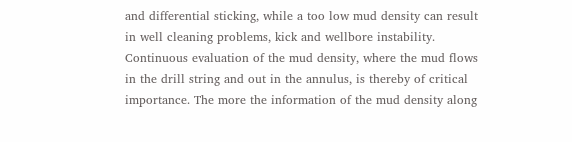and differential sticking, while a too low mud density can result in well cleaning problems, kick and wellbore instability. Continuous evaluation of the mud density, where the mud flows in the drill string and out in the annulus, is thereby of critical importance. The more the information of the mud density along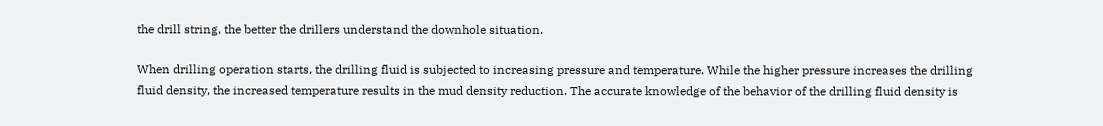the drill string, the better the drillers understand the downhole situation.

When drilling operation starts, the drilling fluid is subjected to increasing pressure and temperature. While the higher pressure increases the drilling fluid density, the increased temperature results in the mud density reduction. The accurate knowledge of the behavior of the drilling fluid density is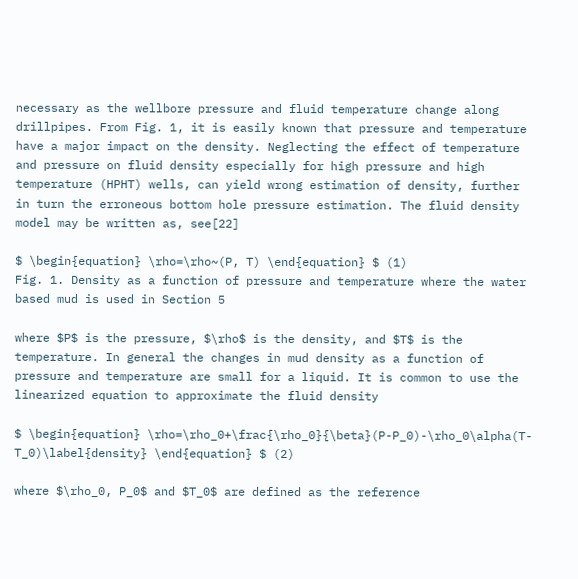necessary as the wellbore pressure and fluid temperature change along drillpipes. From Fig. 1, it is easily known that pressure and temperature have a major impact on the density. Neglecting the effect of temperature and pressure on fluid density especially for high pressure and high temperature (HPHT) wells, can yield wrong estimation of density, further in turn the erroneous bottom hole pressure estimation. The fluid density model may be written as, see[22]

$ \begin{equation} \rho=\rho~(P, T) \end{equation} $ (1)
Fig. 1. Density as a function of pressure and temperature where the water based mud is used in Section 5

where $P$ is the pressure, $\rho$ is the density, and $T$ is the temperature. In general the changes in mud density as a function of pressure and temperature are small for a liquid. It is common to use the linearized equation to approximate the fluid density

$ \begin{equation} \rho=\rho_0+\frac{\rho_0}{\beta}(P-P_0)-\rho_0\alpha(T-T_0)\label{density} \end{equation} $ (2)

where $\rho_0, P_0$ and $T_0$ are defined as the reference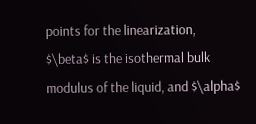points for the linearization, $\beta$ is the isothermal bulk modulus of the liquid, and $\alpha$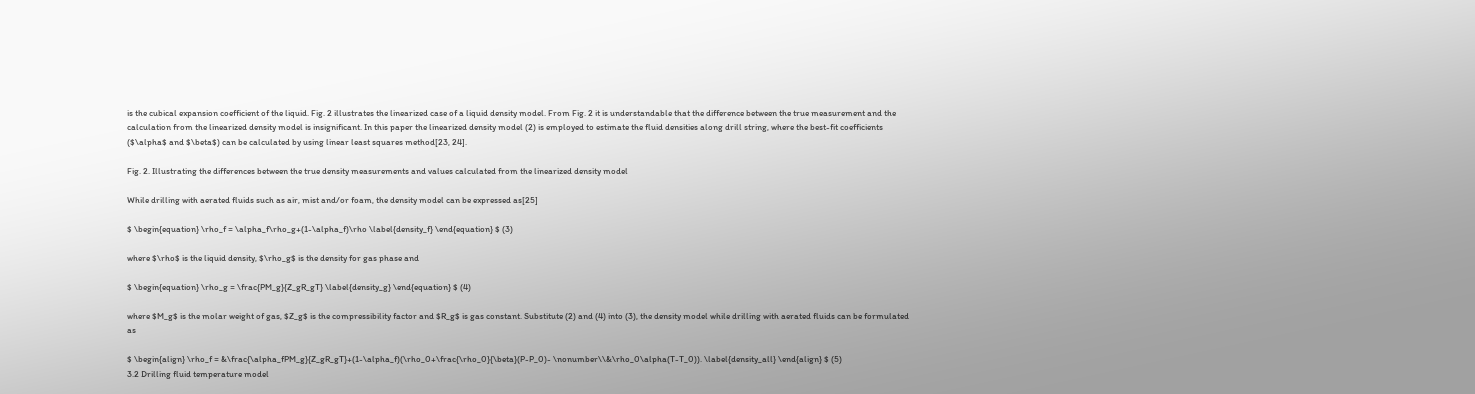is the cubical expansion coefficient of the liquid. Fig. 2 illustrates the linearized case of a liquid density model. From Fig. 2 it is understandable that the difference between the true measurement and the calculation from the linearized density model is insignificant. In this paper the linearized density model (2) is employed to estimate the fluid densities along drill string, where the best-fit coefficients ($\alpha$ and $\beta$) can be calculated by using linear least squares method[23, 24].

Fig. 2. Illustrating the differences between the true density measurements and values calculated from the linearized density model

While drilling with aerated fluids such as air, mist and/or foam, the density model can be expressed as[25]

$ \begin{equation} \rho_f = \alpha_f\rho_g+(1-\alpha_f)\rho \label{density_f} \end{equation} $ (3)

where $\rho$ is the liquid density, $\rho_g$ is the density for gas phase and

$ \begin{equation} \rho_g = \frac{PM_g}{Z_gR_gT} \label{density_g} \end{equation} $ (4)

where $M_g$ is the molar weight of gas, $Z_g$ is the compressibility factor and $R_g$ is gas constant. Substitute (2) and (4) into (3), the density model while drilling with aerated fluids can be formulated as

$ \begin{align} \rho_f = &\frac{\alpha_fPM_g}{Z_gR_gT}+(1-\alpha_f)(\rho_0+\frac{\rho_0}{\beta}(P-P_0)- \nonumber\\&\rho_0\alpha(T-T_0)). \label{density_all} \end{align} $ (5)
3.2 Drilling fluid temperature model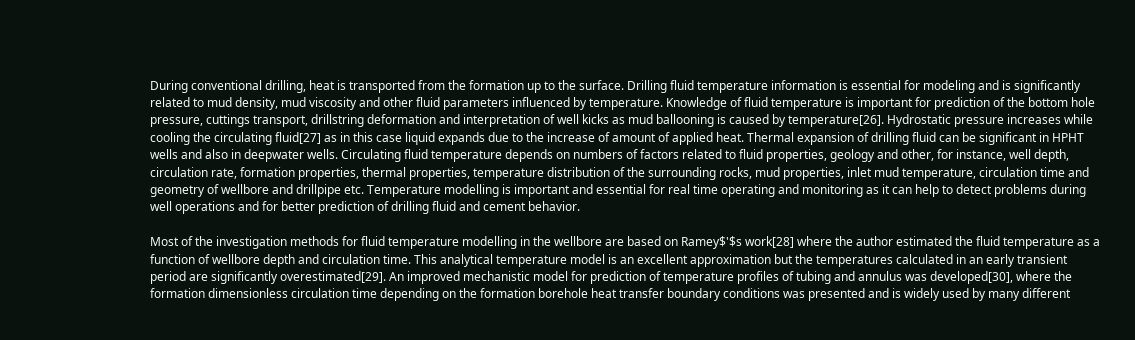During conventional drilling, heat is transported from the formation up to the surface. Drilling fluid temperature information is essential for modeling and is significantly related to mud density, mud viscosity and other fluid parameters influenced by temperature. Knowledge of fluid temperature is important for prediction of the bottom hole pressure, cuttings transport, drillstring deformation and interpretation of well kicks as mud ballooning is caused by temperature[26]. Hydrostatic pressure increases while cooling the circulating fluid[27] as in this case liquid expands due to the increase of amount of applied heat. Thermal expansion of drilling fluid can be significant in HPHT wells and also in deepwater wells. Circulating fluid temperature depends on numbers of factors related to fluid properties, geology and other, for instance, well depth, circulation rate, formation properties, thermal properties, temperature distribution of the surrounding rocks, mud properties, inlet mud temperature, circulation time and geometry of wellbore and drillpipe etc. Temperature modelling is important and essential for real time operating and monitoring as it can help to detect problems during well operations and for better prediction of drilling fluid and cement behavior.

Most of the investigation methods for fluid temperature modelling in the wellbore are based on Ramey$'$s work[28] where the author estimated the fluid temperature as a function of wellbore depth and circulation time. This analytical temperature model is an excellent approximation but the temperatures calculated in an early transient period are significantly overestimated[29]. An improved mechanistic model for prediction of temperature profiles of tubing and annulus was developed[30], where the formation dimensionless circulation time depending on the formation borehole heat transfer boundary conditions was presented and is widely used by many different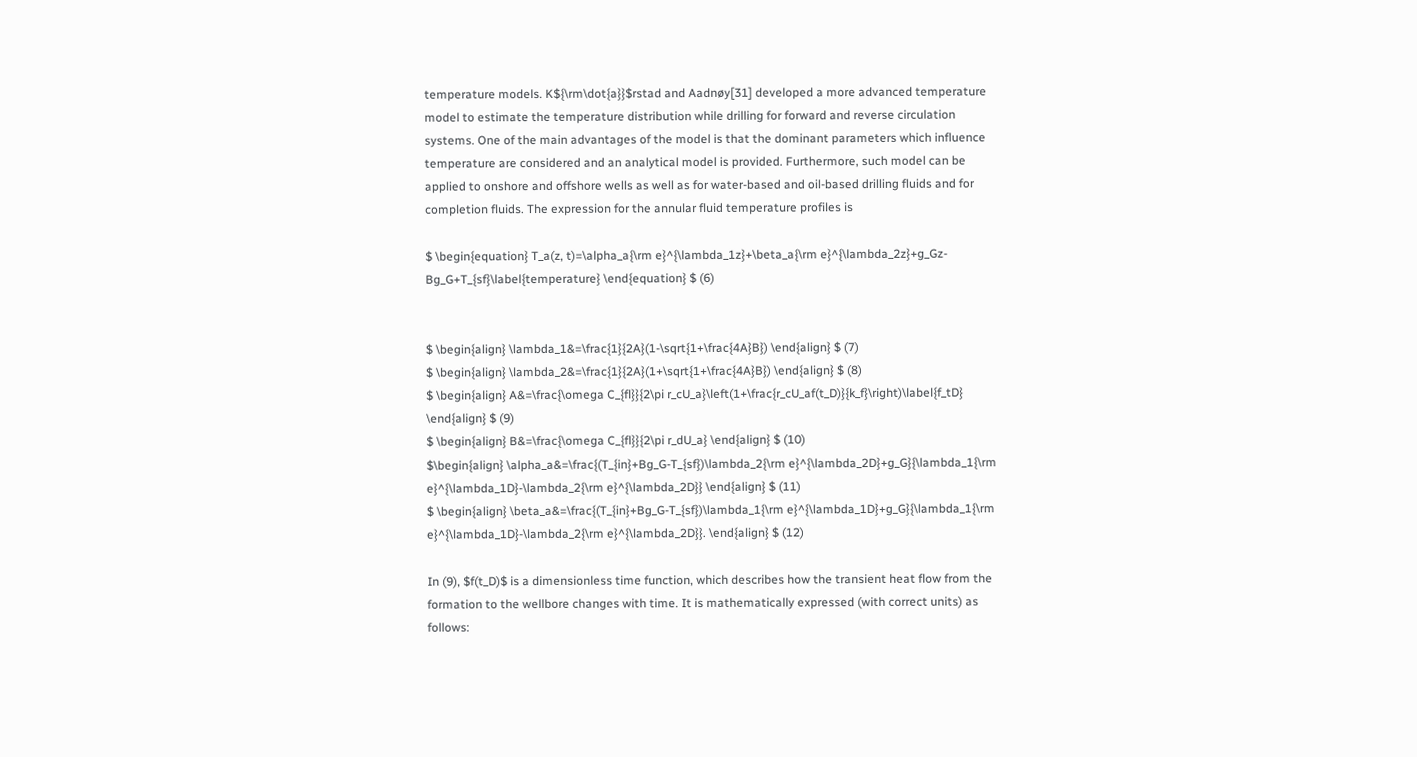temperature models. K${\rm\dot{a}}$rstad and Aadnøy[31] developed a more advanced temperature model to estimate the temperature distribution while drilling for forward and reverse circulation systems. One of the main advantages of the model is that the dominant parameters which influence temperature are considered and an analytical model is provided. Furthermore, such model can be applied to onshore and offshore wells as well as for water-based and oil-based drilling fluids and for completion fluids. The expression for the annular fluid temperature profiles is

$ \begin{equation} T_a(z, t)=\alpha_a{\rm e}^{\lambda_1z}+\beta_a{\rm e}^{\lambda_2z}+g_Gz-Bg_G+T_{sf}\label{temperature} \end{equation} $ (6)


$ \begin{align} \lambda_1&=\frac{1}{2A}(1-\sqrt{1+\frac{4A}B}) \end{align} $ (7)
$ \begin{align} \lambda_2&=\frac{1}{2A}(1+\sqrt{1+\frac{4A}B}) \end{align} $ (8)
$ \begin{align} A&=\frac{\omega C_{fl}}{2\pi r_cU_a}\left(1+\frac{r_cU_af(t_D)}{k_f}\right)\label{f_tD} \end{align} $ (9)
$ \begin{align} B&=\frac{\omega C_{fl}}{2\pi r_dU_a} \end{align} $ (10)
$\begin{align} \alpha_a&=\frac{(T_{in}+Bg_G-T_{sf})\lambda_2{\rm e}^{\lambda_2D}+g_G}{\lambda_1{\rm e}^{\lambda_1D}-\lambda_2{\rm e}^{\lambda_2D}} \end{align} $ (11)
$ \begin{align} \beta_a&=\frac{(T_{in}+Bg_G-T_{sf})\lambda_1{\rm e}^{\lambda_1D}+g_G}{\lambda_1{\rm e}^{\lambda_1D}-\lambda_2{\rm e}^{\lambda_2D}}. \end{align} $ (12)

In (9), $f(t_D)$ is a dimensionless time function, which describes how the transient heat flow from the formation to the wellbore changes with time. It is mathematically expressed (with correct units) as follows: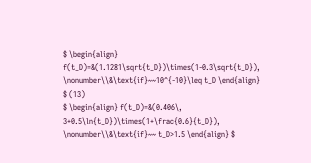$ \begin{align} f(t_D)=&(1.1281\sqrt{t_D})\times(1-0.3\sqrt{t_D}), \nonumber\\&\text{if}~~10^{-10}\leq t_D \end{align} $ (13)
$ \begin{align} f(t_D)=&(0.406\, 3+0.5\ln{t_D})\times(1+\frac{0.6}{t_D}), \nonumber\\&\text{if}~~ t_D>1.5 \end{align} $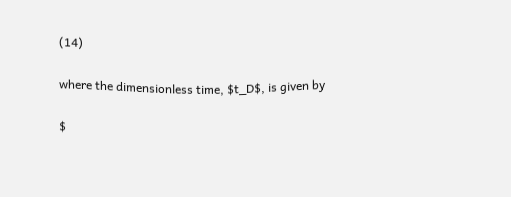(14)

where the dimensionless time, $t_D$, is given by

$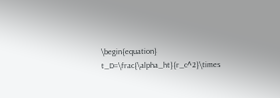\begin{equation} t_D=\frac{\alpha_ht}{r_c^2}\times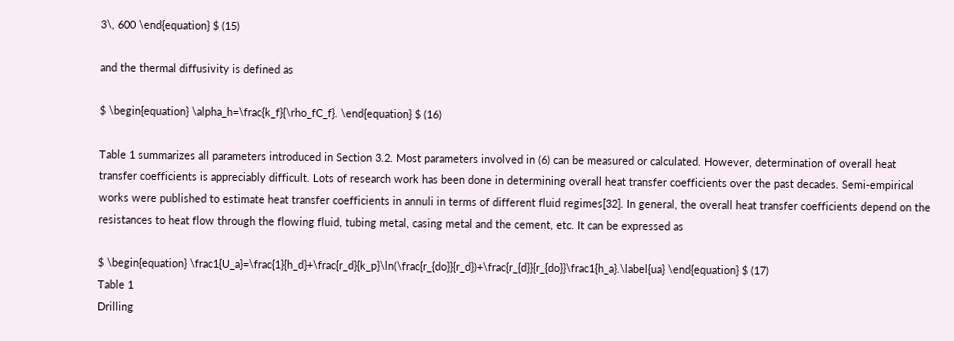3\, 600 \end{equation} $ (15)

and the thermal diffusivity is defined as

$ \begin{equation} \alpha_h=\frac{k_f}{\rho_fC_f}. \end{equation} $ (16)

Table 1 summarizes all parameters introduced in Section 3.2. Most parameters involved in (6) can be measured or calculated. However, determination of overall heat transfer coefficients is appreciably difficult. Lots of research work has been done in determining overall heat transfer coefficients over the past decades. Semi-empirical works were published to estimate heat transfer coefficients in annuli in terms of different fluid regimes[32]. In general, the overall heat transfer coefficients depend on the resistances to heat flow through the flowing fluid, tubing metal, casing metal and the cement, etc. It can be expressed as

$ \begin{equation} \frac1{U_a}=\frac{1}{h_d}+\frac{r_d}{k_p}\ln(\frac{r_{do}}{r_d})+\frac{r_{d}}{r_{do}}\frac1{h_a}.\label{ua} \end{equation} $ (17)
Table 1
Drilling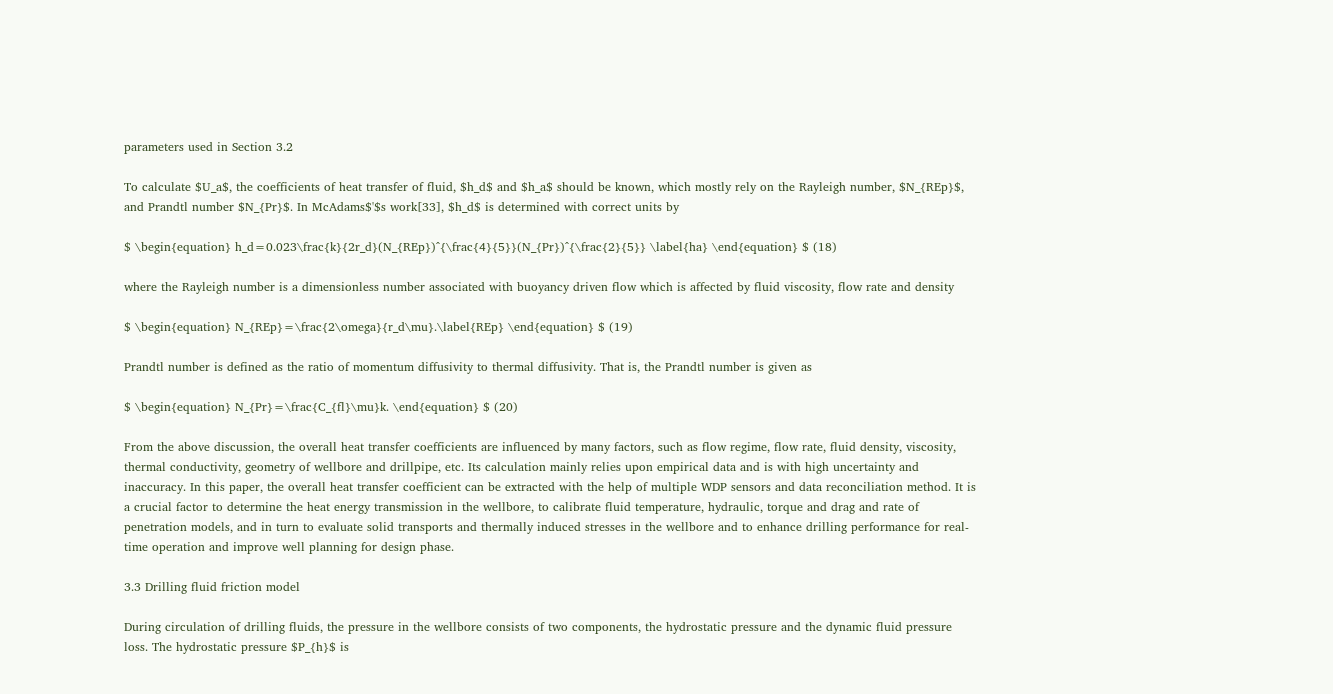parameters used in Section 3.2

To calculate $U_a$, the coefficients of heat transfer of fluid, $h_d$ and $h_a$ should be known, which mostly rely on the Rayleigh number, $N_{REp}$, and Prandtl number $N_{Pr}$. In McAdams$'$s work[33], $h_d$ is determined with correct units by

$ \begin{equation} h_d=0.023\frac{k}{2r_d}(N_{REp})^{\frac{4}{5}}(N_{Pr})^{\frac{2}{5}} \label{ha} \end{equation} $ (18)

where the Rayleigh number is a dimensionless number associated with buoyancy driven flow which is affected by fluid viscosity, flow rate and density

$ \begin{equation} N_{REp}=\frac{2\omega}{r_d\mu}.\label{REp} \end{equation} $ (19)

Prandtl number is defined as the ratio of momentum diffusivity to thermal diffusivity. That is, the Prandtl number is given as

$ \begin{equation} N_{Pr}=\frac{C_{fl}\mu}k. \end{equation} $ (20)

From the above discussion, the overall heat transfer coefficients are influenced by many factors, such as flow regime, flow rate, fluid density, viscosity, thermal conductivity, geometry of wellbore and drillpipe, etc. Its calculation mainly relies upon empirical data and is with high uncertainty and inaccuracy. In this paper, the overall heat transfer coefficient can be extracted with the help of multiple WDP sensors and data reconciliation method. It is a crucial factor to determine the heat energy transmission in the wellbore, to calibrate fluid temperature, hydraulic, torque and drag and rate of penetration models, and in turn to evaluate solid transports and thermally induced stresses in the wellbore and to enhance drilling performance for real-time operation and improve well planning for design phase.

3.3 Drilling fluid friction model

During circulation of drilling fluids, the pressure in the wellbore consists of two components, the hydrostatic pressure and the dynamic fluid pressure loss. The hydrostatic pressure $P_{h}$ is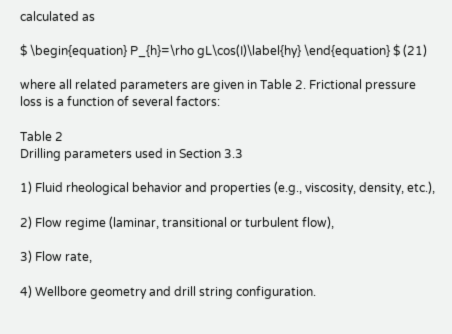calculated as

$ \begin{equation} P_{h}=\rho gL\cos(I)\label{hy} \end{equation} $ (21)

where all related parameters are given in Table 2. Frictional pressure loss is a function of several factors:

Table 2
Drilling parameters used in Section 3.3

1) Fluid rheological behavior and properties (e.g., viscosity, density, etc.),

2) Flow regime (laminar, transitional or turbulent flow),

3) Flow rate,

4) Wellbore geometry and drill string configuration.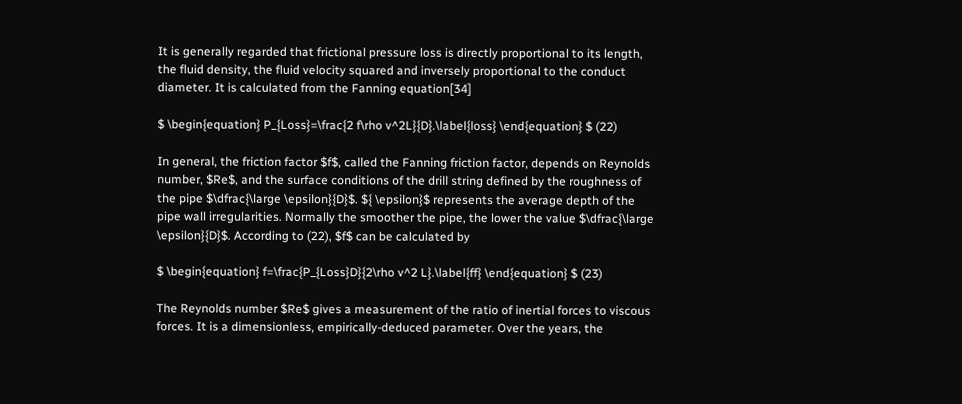It is generally regarded that frictional pressure loss is directly proportional to its length, the fluid density, the fluid velocity squared and inversely proportional to the conduct diameter. It is calculated from the Fanning equation[34]

$ \begin{equation} P_{Loss}=\frac{2 f\rho v^2L}{D}.\label{loss} \end{equation} $ (22)

In general, the friction factor $f$, called the Fanning friction factor, depends on Reynolds number, $Re$, and the surface conditions of the drill string defined by the roughness of the pipe $\dfrac{\large \epsilon}{D}$. ${ \epsilon}$ represents the average depth of the pipe wall irregularities. Normally the smoother the pipe, the lower the value $\dfrac{\large \epsilon}{D}$. According to (22), $f$ can be calculated by

$ \begin{equation} f=\frac{P_{Loss}D}{2\rho v^2 L}.\label{ff} \end{equation} $ (23)

The Reynolds number $Re$ gives a measurement of the ratio of inertial forces to viscous forces. It is a dimensionless, empirically-deduced parameter. Over the years, the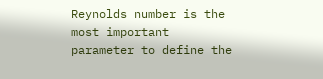Reynolds number is the most important parameter to define the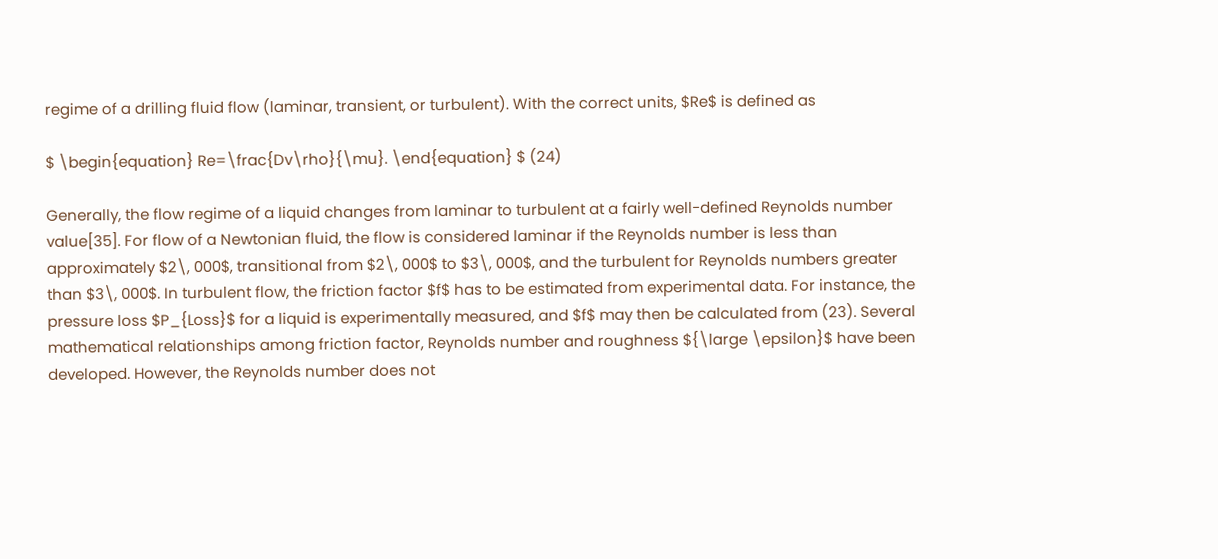regime of a drilling fluid flow (laminar, transient, or turbulent). With the correct units, $Re$ is defined as

$ \begin{equation} Re=\frac{Dv\rho}{\mu}. \end{equation} $ (24)

Generally, the flow regime of a liquid changes from laminar to turbulent at a fairly well-defined Reynolds number value[35]. For flow of a Newtonian fluid, the flow is considered laminar if the Reynolds number is less than approximately $2\, 000$, transitional from $2\, 000$ to $3\, 000$, and the turbulent for Reynolds numbers greater than $3\, 000$. In turbulent flow, the friction factor $f$ has to be estimated from experimental data. For instance, the pressure loss $P_{Loss}$ for a liquid is experimentally measured, and $f$ may then be calculated from (23). Several mathematical relationships among friction factor, Reynolds number and roughness ${\large \epsilon}$ have been developed. However, the Reynolds number does not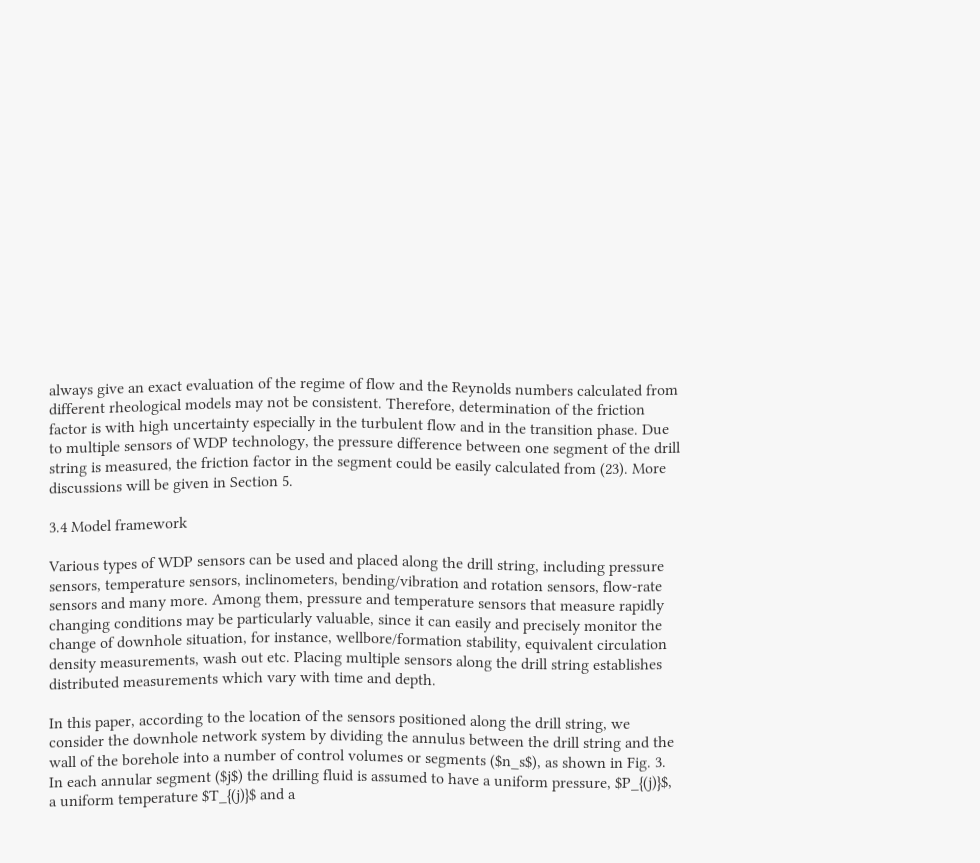always give an exact evaluation of the regime of flow and the Reynolds numbers calculated from different rheological models may not be consistent. Therefore, determination of the friction factor is with high uncertainty especially in the turbulent flow and in the transition phase. Due to multiple sensors of WDP technology, the pressure difference between one segment of the drill string is measured, the friction factor in the segment could be easily calculated from (23). More discussions will be given in Section 5.

3.4 Model framework

Various types of WDP sensors can be used and placed along the drill string, including pressure sensors, temperature sensors, inclinometers, bending/vibration and rotation sensors, flow-rate sensors and many more. Among them, pressure and temperature sensors that measure rapidly changing conditions may be particularly valuable, since it can easily and precisely monitor the change of downhole situation, for instance, wellbore/formation stability, equivalent circulation density measurements, wash out etc. Placing multiple sensors along the drill string establishes distributed measurements which vary with time and depth.

In this paper, according to the location of the sensors positioned along the drill string, we consider the downhole network system by dividing the annulus between the drill string and the wall of the borehole into a number of control volumes or segments ($n_s$), as shown in Fig. 3. In each annular segment ($j$) the drilling fluid is assumed to have a uniform pressure, $P_{(j)}$, a uniform temperature $T_{(j)}$ and a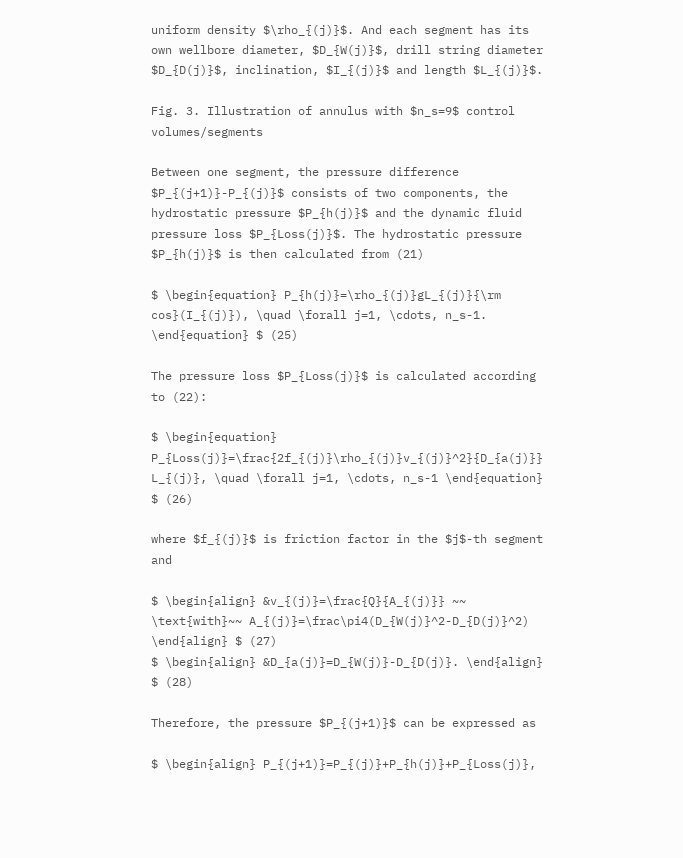uniform density $\rho_{(j)}$. And each segment has its own wellbore diameter, $D_{W(j)}$, drill string diameter $D_{D(j)}$, inclination, $I_{(j)}$ and length $L_{(j)}$.

Fig. 3. Illustration of annulus with $n_s=9$ control volumes/segments

Between one segment, the pressure difference $P_{(j+1)}-P_{(j)}$ consists of two components, the hydrostatic pressure $P_{h(j)}$ and the dynamic fluid pressure loss $P_{Loss(j)}$. The hydrostatic pressure $P_{h(j)}$ is then calculated from (21)

$ \begin{equation} P_{h(j)}=\rho_{(j)}gL_{(j)}{\rm cos}(I_{(j)}), \quad \forall j=1, \cdots, n_s-1. \end{equation} $ (25)

The pressure loss $P_{Loss(j)}$ is calculated according to (22):

$ \begin{equation} P_{Loss(j)}=\frac{2f_{(j)}\rho_{(j)}v_{(j)}^2}{D_{a(j)}} L_{(j)}, \quad \forall j=1, \cdots, n_s-1 \end{equation} $ (26)

where $f_{(j)}$ is friction factor in the $j$-th segment and

$ \begin{align} &v_{(j)}=\frac{Q}{A_{(j)}} ~~ \text{with}~~ A_{(j)}=\frac\pi4(D_{W(j)}^2-D_{D(j)}^2) \end{align} $ (27)
$ \begin{align} &D_{a(j)}=D_{W(j)}-D_{D(j)}. \end{align} $ (28)

Therefore, the pressure $P_{(j+1)}$ can be expressed as

$ \begin{align} P_{(j+1)}=P_{(j)}+P_{h(j)}+P_{Loss(j)},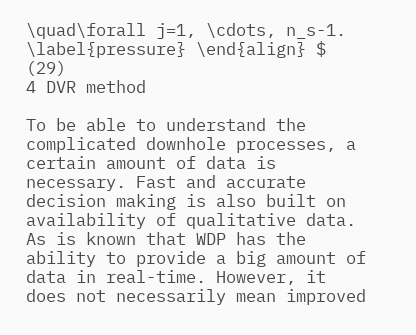\quad\forall j=1, \cdots, n_s-1. \label{pressure} \end{align} $ (29)
4 DVR method

To be able to understand the complicated downhole processes, a certain amount of data is necessary. Fast and accurate decision making is also built on availability of qualitative data. As is known that WDP has the ability to provide a big amount of data in real-time. However, it does not necessarily mean improved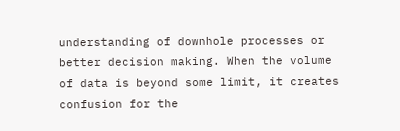understanding of downhole processes or better decision making. When the volume of data is beyond some limit, it creates confusion for the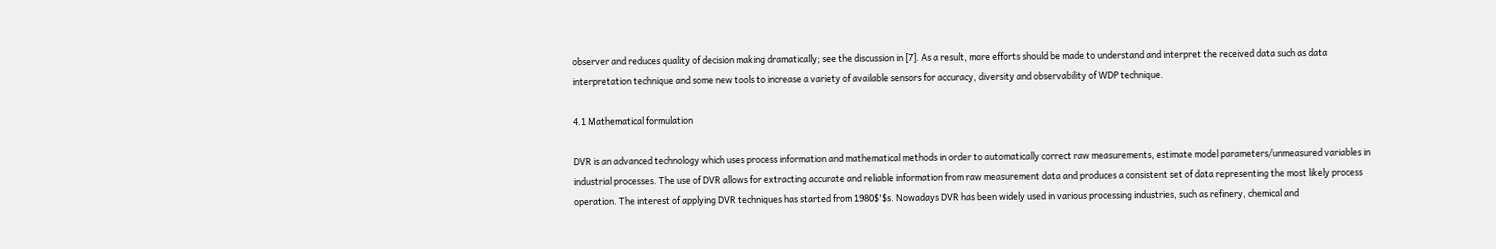observer and reduces quality of decision making dramatically; see the discussion in [7]. As a result, more efforts should be made to understand and interpret the received data such as data interpretation technique and some new tools to increase a variety of available sensors for accuracy, diversity and observability of WDP technique.

4.1 Mathematical formulation

DVR is an advanced technology which uses process information and mathematical methods in order to automatically correct raw measurements, estimate model parameters/unmeasured variables in industrial processes. The use of DVR allows for extracting accurate and reliable information from raw measurement data and produces a consistent set of data representing the most likely process operation. The interest of applying DVR techniques has started from 1980$'$s. Nowadays DVR has been widely used in various processing industries, such as refinery, chemical and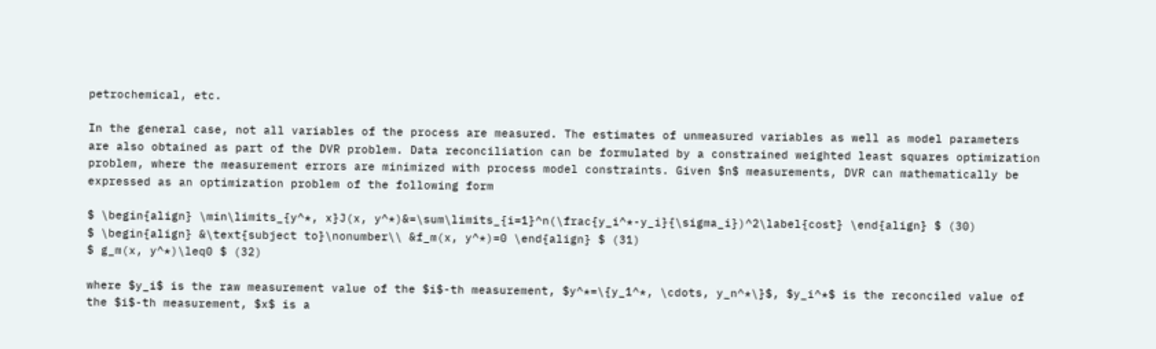petrochemical, etc.

In the general case, not all variables of the process are measured. The estimates of unmeasured variables as well as model parameters are also obtained as part of the DVR problem. Data reconciliation can be formulated by a constrained weighted least squares optimization problem, where the measurement errors are minimized with process model constraints. Given $n$ measurements, DVR can mathematically be expressed as an optimization problem of the following form

$ \begin{align} \min\limits_{y^*, x}J(x, y^*)&=\sum\limits_{i=1}^n(\frac{y_i^*-y_i}{\sigma_i})^2\label{cost} \end{align} $ (30)
$ \begin{align} &\text{subject to}\nonumber\\ &f_m(x, y^*)=0 \end{align} $ (31)
$ g_m(x, y^*)\leq0 $ (32)

where $y_i$ is the raw measurement value of the $i$-th measurement, $y^*=\{y_1^*, \cdots, y_n^*\}$, $y_i^*$ is the reconciled value of the $i$-th measurement, $x$ is a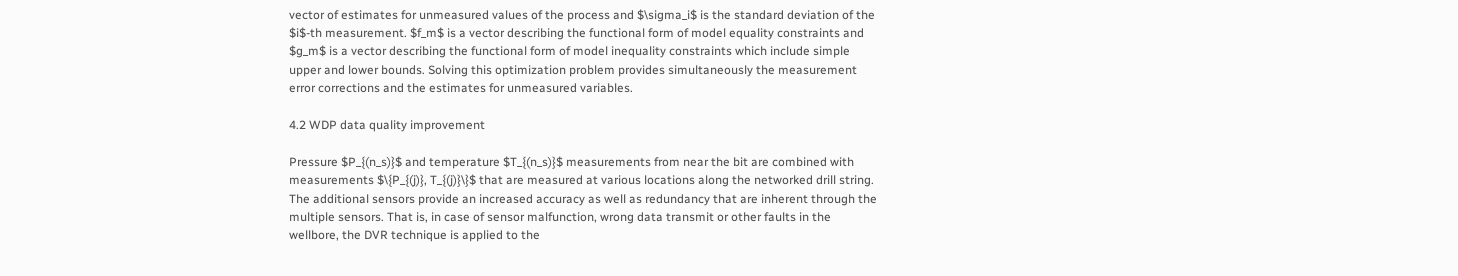vector of estimates for unmeasured values of the process and $\sigma_i$ is the standard deviation of the $i$-th measurement. $f_m$ is a vector describing the functional form of model equality constraints and $g_m$ is a vector describing the functional form of model inequality constraints which include simple upper and lower bounds. Solving this optimization problem provides simultaneously the measurement error corrections and the estimates for unmeasured variables.

4.2 WDP data quality improvement

Pressure $P_{(n_s)}$ and temperature $T_{(n_s)}$ measurements from near the bit are combined with measurements $\{P_{(j)}, T_{(j)}\}$ that are measured at various locations along the networked drill string. The additional sensors provide an increased accuracy as well as redundancy that are inherent through the multiple sensors. That is, in case of sensor malfunction, wrong data transmit or other faults in the wellbore, the DVR technique is applied to the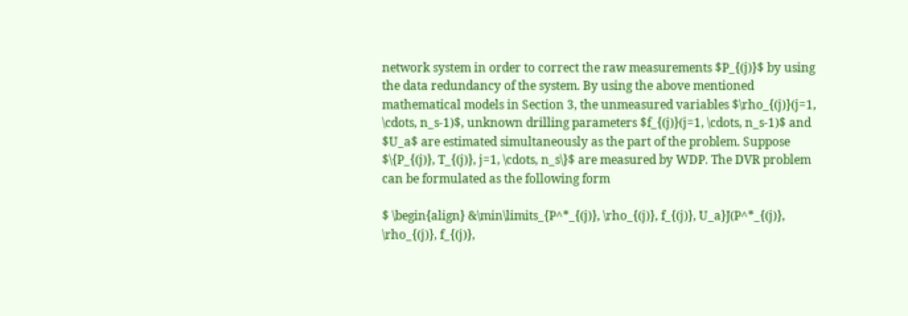network system in order to correct the raw measurements $P_{(j)}$ by using the data redundancy of the system. By using the above mentioned mathematical models in Section 3, the unmeasured variables $\rho_{(j)}(j=1, \cdots, n_s-1)$, unknown drilling parameters $f_{(j)}(j=1, \cdots, n_s-1)$ and $U_a$ are estimated simultaneously as the part of the problem. Suppose $\{P_{(j)}, T_{(j)}, j=1, \cdots, n_s\}$ are measured by WDP. The DVR problem can be formulated as the following form

$ \begin{align} &\min\limits_{P^*_{(j)}, \rho_{(j)}, f_{(j)}, U_a}J(P^*_{(j)}, \rho_{(j)}, f_{(j)},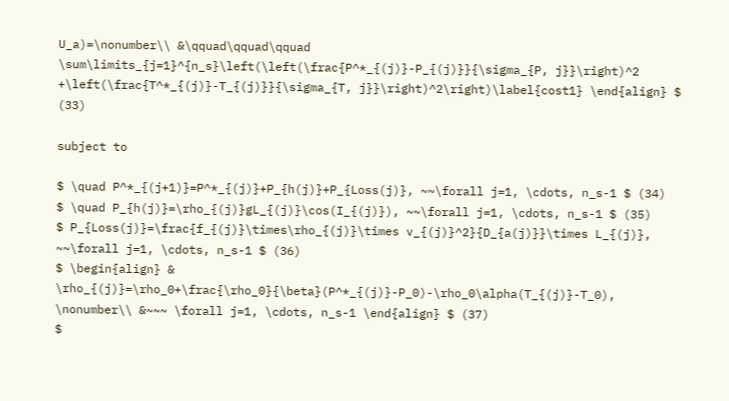U_a)=\nonumber\\ &\qquad\qquad\qquad \sum\limits_{j=1}^{n_s}\left(\left(\frac{P^*_{(j)}-P_{(j)}}{\sigma_{P, j}}\right)^2 +\left(\frac{T^*_{(j)}-T_{(j)}}{\sigma_{T, j}}\right)^2\right)\label{cost1} \end{align} $ (33)

subject to

$ \quad P^*_{(j+1)}=P^*_{(j)}+P_{h(j)}+P_{Loss(j)}, ~~\forall j=1, \cdots, n_s-1 $ (34)
$ \quad P_{h(j)}=\rho_{(j)}gL_{(j)}\cos(I_{(j)}), ~~\forall j=1, \cdots, n_s-1 $ (35)
$ P_{Loss(j)}=\frac{f_{(j)}\times\rho_{(j)}\times v_{(j)}^2}{D_{a(j)}}\times L_{(j)}, ~~\forall j=1, \cdots, n_s-1 $ (36)
$ \begin{align} & \rho_{(j)}=\rho_0+\frac{\rho_0}{\beta}(P^*_{(j)}-P_0)-\rho_0\alpha(T_{(j)}-T_0), \nonumber\\ &~~~ \forall j=1, \cdots, n_s-1 \end{align} $ (37)
$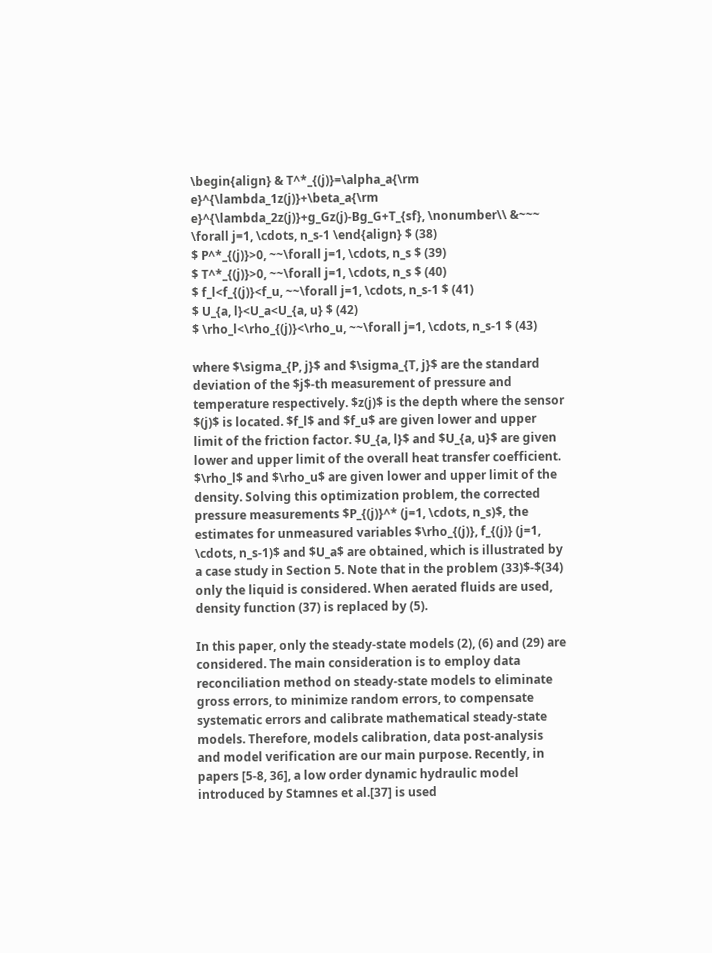\begin{align} & T^*_{(j)}=\alpha_a{\rm e}^{\lambda_1z(j)}+\beta_a{\rm e}^{\lambda_2z(j)}+g_Gz(j)-Bg_G+T_{sf}, \nonumber\\ &~~~ \forall j=1, \cdots, n_s-1 \end{align} $ (38)
$ P^*_{(j)}>0, ~~\forall j=1, \cdots, n_s $ (39)
$ T^*_{(j)}>0, ~~\forall j=1, \cdots, n_s $ (40)
$ f_l<f_{(j)}<f_u, ~~\forall j=1, \cdots, n_s-1 $ (41)
$ U_{a, l}<U_a<U_{a, u} $ (42)
$ \rho_l<\rho_{(j)}<\rho_u, ~~\forall j=1, \cdots, n_s-1 $ (43)

where $\sigma_{P, j}$ and $\sigma_{T, j}$ are the standard deviation of the $j$-th measurement of pressure and temperature respectively. $z(j)$ is the depth where the sensor $(j)$ is located. $f_l$ and $f_u$ are given lower and upper limit of the friction factor. $U_{a, l}$ and $U_{a, u}$ are given lower and upper limit of the overall heat transfer coefficient. $\rho_l$ and $\rho_u$ are given lower and upper limit of the density. Solving this optimization problem, the corrected pressure measurements $P_{(j)}^* (j=1, \cdots, n_s)$, the estimates for unmeasured variables $\rho_{(j)}, f_{(j)} (j=1, \cdots, n_s-1)$ and $U_a$ are obtained, which is illustrated by a case study in Section 5. Note that in the problem (33)$-$(34) only the liquid is considered. When aerated fluids are used, density function (37) is replaced by (5).

In this paper, only the steady-state models (2), (6) and (29) are considered. The main consideration is to employ data reconciliation method on steady-state models to eliminate gross errors, to minimize random errors, to compensate systematic errors and calibrate mathematical steady-state models. Therefore, models calibration, data post-analysis and model verification are our main purpose. Recently, in papers [5-8, 36], a low order dynamic hydraulic model introduced by Stamnes et al.[37] is used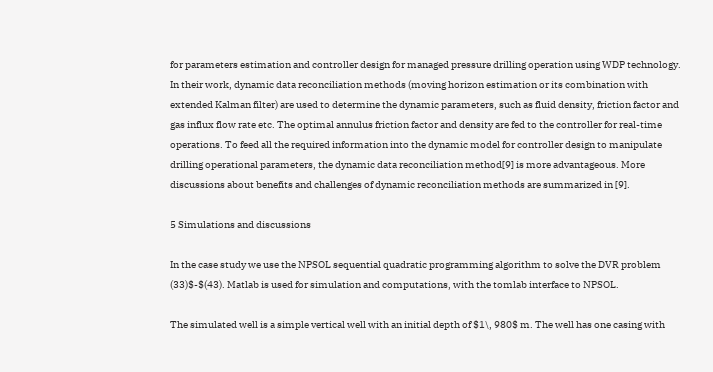for parameters estimation and controller design for managed pressure drilling operation using WDP technology. In their work, dynamic data reconciliation methods (moving horizon estimation or its combination with extended Kalman filter) are used to determine the dynamic parameters, such as fluid density, friction factor and gas influx flow rate etc. The optimal annulus friction factor and density are fed to the controller for real-time operations. To feed all the required information into the dynamic model for controller design to manipulate drilling operational parameters, the dynamic data reconciliation method[9] is more advantageous. More discussions about benefits and challenges of dynamic reconciliation methods are summarized in [9].

5 Simulations and discussions

In the case study we use the NPSOL sequential quadratic programming algorithm to solve the DVR problem (33)$-$(43). Matlab is used for simulation and computations, with the tomlab interface to NPSOL.

The simulated well is a simple vertical well with an initial depth of $1\, 980$ m. The well has one casing with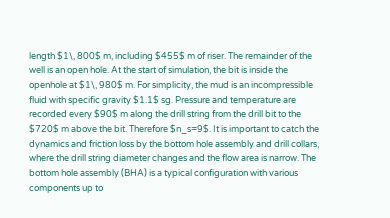length $1\, 800$ m, including $455$ m of riser. The remainder of the well is an open hole. At the start of simulation, the bit is inside the openhole at $1\, 980$ m. For simplicity, the mud is an incompressible fluid with specific gravity $1.1$ sg. Pressure and temperature are recorded every $90$ m along the drill string from the drill bit to the $720$ m above the bit. Therefore $n_s=9$. It is important to catch the dynamics and friction loss by the bottom hole assembly and drill collars, where the drill string diameter changes and the flow area is narrow. The bottom hole assembly (BHA) is a typical configuration with various components up to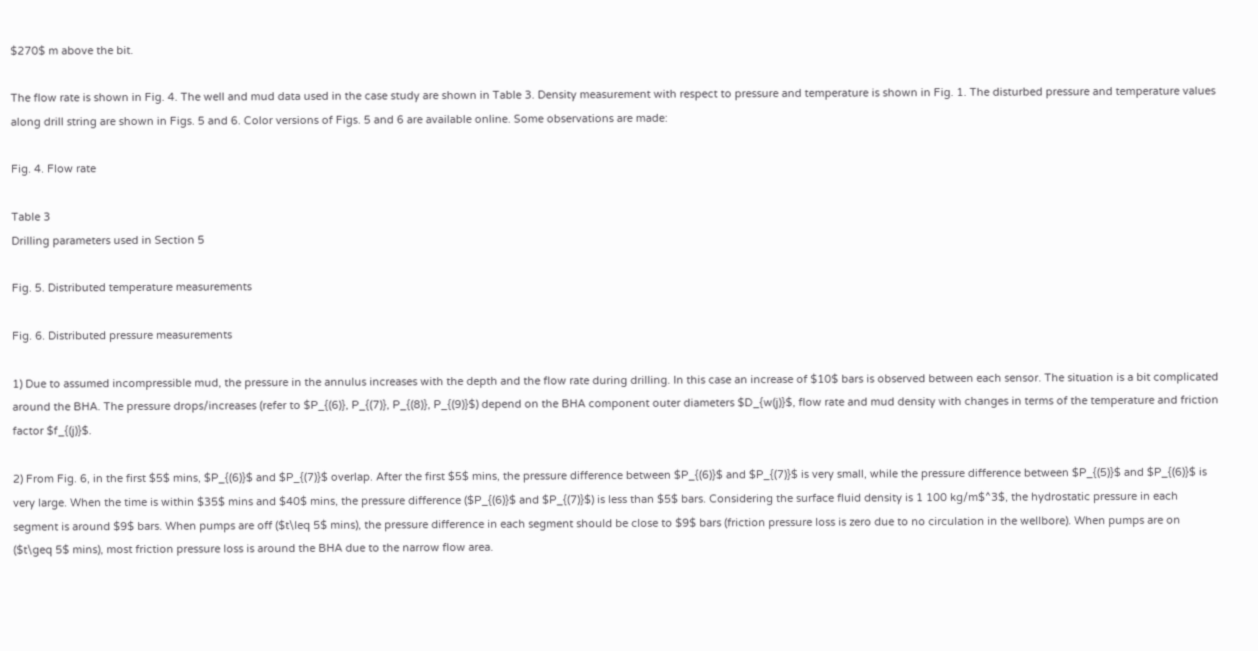$270$ m above the bit.

The flow rate is shown in Fig. 4. The well and mud data used in the case study are shown in Table 3. Density measurement with respect to pressure and temperature is shown in Fig. 1. The disturbed pressure and temperature values along drill string are shown in Figs. 5 and 6. Color versions of Figs. 5 and 6 are available online. Some observations are made:

Fig. 4. Flow rate

Table 3
Drilling parameters used in Section 5

Fig. 5. Distributed temperature measurements

Fig. 6. Distributed pressure measurements

1) Due to assumed incompressible mud, the pressure in the annulus increases with the depth and the flow rate during drilling. In this case an increase of $10$ bars is observed between each sensor. The situation is a bit complicated around the BHA. The pressure drops/increases (refer to $P_{(6)}, P_{(7)}, P_{(8)}, P_{(9)}$) depend on the BHA component outer diameters $D_{w(j)}$, flow rate and mud density with changes in terms of the temperature and friction factor $f_{(j)}$.

2) From Fig. 6, in the first $5$ mins, $P_{(6)}$ and $P_{(7)}$ overlap. After the first $5$ mins, the pressure difference between $P_{(6)}$ and $P_{(7)}$ is very small, while the pressure difference between $P_{(5)}$ and $P_{(6)}$ is very large. When the time is within $35$ mins and $40$ mins, the pressure difference ($P_{(6)}$ and $P_{(7)}$) is less than $5$ bars. Considering the surface fluid density is 1 100 kg/m$^3$, the hydrostatic pressure in each segment is around $9$ bars. When pumps are off ($t\leq 5$ mins), the pressure difference in each segment should be close to $9$ bars (friction pressure loss is zero due to no circulation in the wellbore). When pumps are on ($t\geq 5$ mins), most friction pressure loss is around the BHA due to the narrow flow area.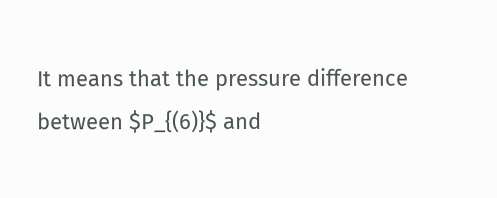It means that the pressure difference between $P_{(6)}$ and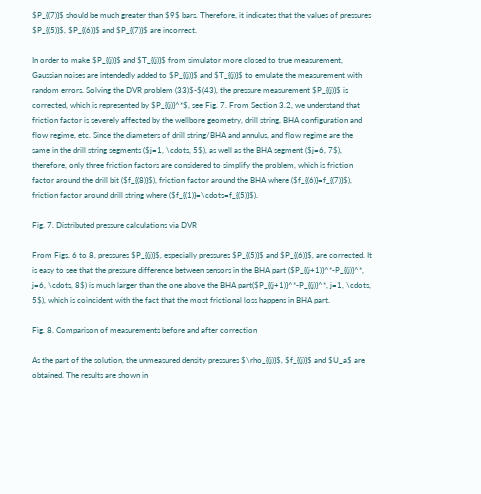$P_{(7)}$ should be much greater than $9$ bars. Therefore, it indicates that the values of pressures $P_{(5)}$, $P_{(6)}$ and $P_{(7)}$ are incorrect.

In order to make $P_{(j)}$ and $T_{(j)}$ from simulator more closed to true measurement, Gaussian noises are intendedly added to $P_{(j)}$ and $T_{(j)}$ to emulate the measurement with random errors. Solving the DVR problem (33)$-$(43), the pressure measurement $P_{(j)}$ is corrected, which is represented by $P_{(j)}^*$, see Fig. 7. From Section 3.2, we understand that friction factor is severely affected by the wellbore geometry, drill string, BHA configuration and flow regime, etc. Since the diameters of drill string/BHA and annulus, and flow regime are the same in the drill string segments ($j=1, \cdots, 5$), as well as the BHA segment ($j=6, 7$), therefore, only three friction factors are considered to simplify the problem, which is friction factor around the drill bit ($f_{(8)}$), friction factor around the BHA where ($f_{(6)}=f_{(7)}$), friction factor around drill string where ($f_{(1)}=\cdots=f_{(5)}$).

Fig. 7. Distributed pressure calculations via DVR

From Figs. 6 to 8, pressures $P_{(j)}$, especially pressures $P_{(5)}$ and $P_{(6)}$, are corrected. It is easy to see that the pressure difference between sensors in the BHA part ($P_{(j+1)}^*-P_{(j)}^*, j=6, \cdots, 8$) is much larger than the one above the BHA part($P_{(j+1)}^*-P_{(j)}^*, j=1, \cdots, 5$), which is coincident with the fact that the most frictional loss happens in BHA part.

Fig. 8. Comparison of measurements before and after correction

As the part of the solution, the unmeasured density pressures $\rho_{(j)}$, $f_{(j)}$ and $U_a$ are obtained. The results are shown in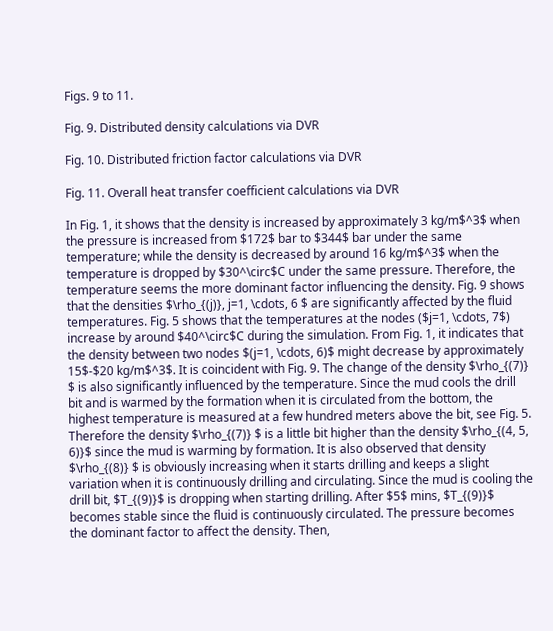Figs. 9 to 11.

Fig. 9. Distributed density calculations via DVR

Fig. 10. Distributed friction factor calculations via DVR

Fig. 11. Overall heat transfer coefficient calculations via DVR

In Fig. 1, it shows that the density is increased by approximately 3 kg/m$^3$ when the pressure is increased from $172$ bar to $344$ bar under the same temperature; while the density is decreased by around 16 kg/m$^3$ when the temperature is dropped by $30^\circ$C under the same pressure. Therefore, the temperature seems the more dominant factor influencing the density. Fig. 9 shows that the densities $\rho_{(j)}, j=1, \cdots, 6 $ are significantly affected by the fluid temperatures. Fig. 5 shows that the temperatures at the nodes ($j=1, \cdots, 7$) increase by around $40^\circ$C during the simulation. From Fig. 1, it indicates that the density between two nodes $(j=1, \cdots, 6)$ might decrease by approximately 15$-$20 kg/m$^3$. It is coincident with Fig. 9. The change of the density $\rho_{(7)} $ is also significantly influenced by the temperature. Since the mud cools the drill bit and is warmed by the formation when it is circulated from the bottom, the highest temperature is measured at a few hundred meters above the bit, see Fig. 5. Therefore the density $\rho_{(7)} $ is a little bit higher than the density $\rho_{(4, 5, 6)}$ since the mud is warming by formation. It is also observed that density $\rho_{(8)} $ is obviously increasing when it starts drilling and keeps a slight variation when it is continuously drilling and circulating. Since the mud is cooling the drill bit, $T_{(9)}$ is dropping when starting drilling. After $5$ mins, $T_{(9)}$ becomes stable since the fluid is continuously circulated. The pressure becomes the dominant factor to affect the density. Then,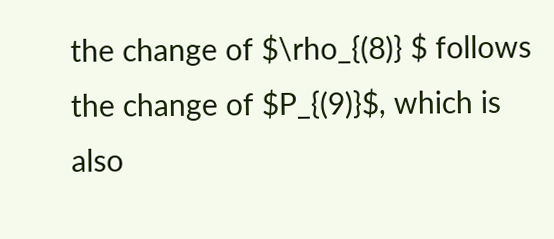the change of $\rho_{(8)} $ follows the change of $P_{(9)}$, which is also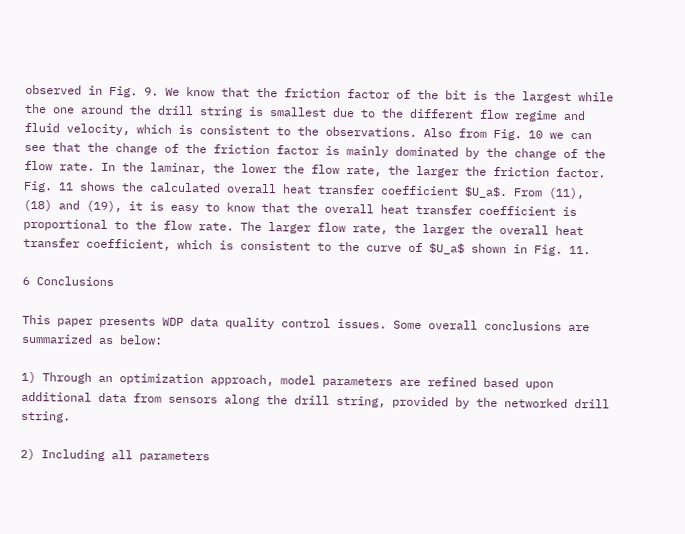observed in Fig. 9. We know that the friction factor of the bit is the largest while the one around the drill string is smallest due to the different flow regime and fluid velocity, which is consistent to the observations. Also from Fig. 10 we can see that the change of the friction factor is mainly dominated by the change of the flow rate. In the laminar, the lower the flow rate, the larger the friction factor. Fig. 11 shows the calculated overall heat transfer coefficient $U_a$. From (11), (18) and (19), it is easy to know that the overall heat transfer coefficient is proportional to the flow rate. The larger flow rate, the larger the overall heat transfer coefficient, which is consistent to the curve of $U_a$ shown in Fig. 11.

6 Conclusions

This paper presents WDP data quality control issues. Some overall conclusions are summarized as below:

1) Through an optimization approach, model parameters are refined based upon additional data from sensors along the drill string, provided by the networked drill string.

2) Including all parameters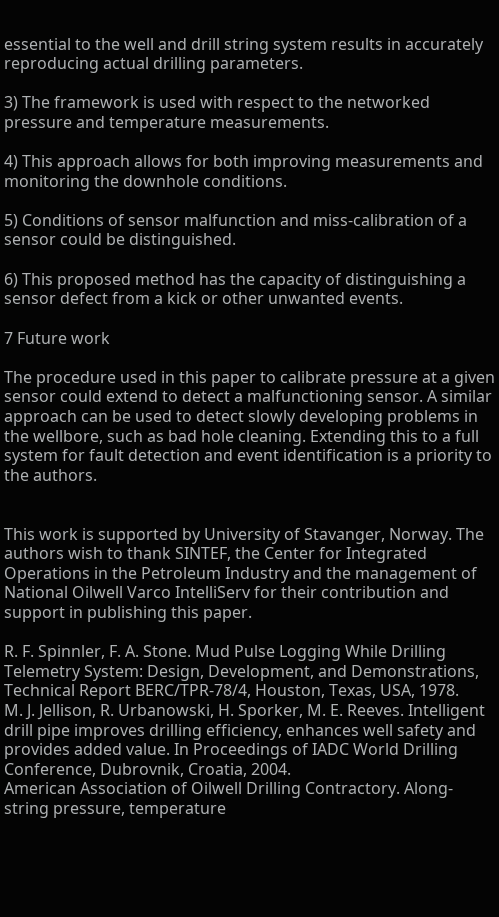essential to the well and drill string system results in accurately reproducing actual drilling parameters.

3) The framework is used with respect to the networked pressure and temperature measurements.

4) This approach allows for both improving measurements and monitoring the downhole conditions.

5) Conditions of sensor malfunction and miss-calibration of a sensor could be distinguished.

6) This proposed method has the capacity of distinguishing a sensor defect from a kick or other unwanted events.

7 Future work

The procedure used in this paper to calibrate pressure at a given sensor could extend to detect a malfunctioning sensor. A similar approach can be used to detect slowly developing problems in the wellbore, such as bad hole cleaning. Extending this to a full system for fault detection and event identification is a priority to the authors.


This work is supported by University of Stavanger, Norway. The authors wish to thank SINTEF, the Center for Integrated Operations in the Petroleum Industry and the management of National Oilwell Varco IntelliServ for their contribution and support in publishing this paper.

R. F. Spinnler, F. A. Stone. Mud Pulse Logging While Drilling Telemetry System: Design, Development, and Demonstrations, Technical Report BERC/TPR-78/4, Houston, Texas, USA, 1978.
M. J. Jellison, R. Urbanowski, H. Sporker, M. E. Reeves. Intelligent drill pipe improves drilling efficiency, enhances well safety and provides added value. In Proceedings of IADC World Drilling Conference, Dubrovnik, Croatia, 2004.
American Association of Oilwell Drilling Contractory. Along-string pressure, temperature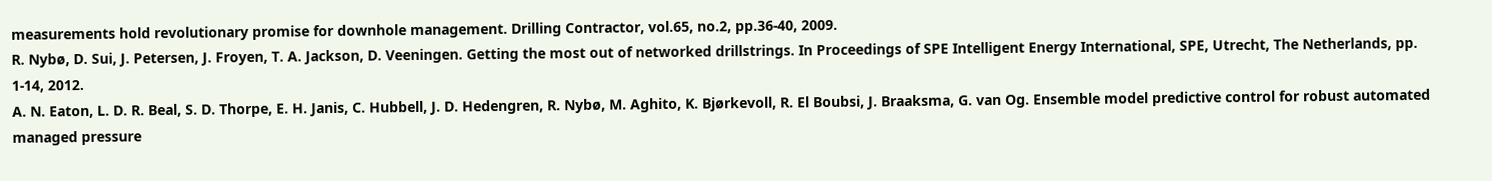measurements hold revolutionary promise for downhole management. Drilling Contractor, vol.65, no.2, pp.36-40, 2009.
R. Nybø, D. Sui, J. Petersen, J. Froyen, T. A. Jackson, D. Veeningen. Getting the most out of networked drillstrings. In Proceedings of SPE Intelligent Energy International, SPE, Utrecht, The Netherlands, pp. 1-14, 2012.
A. N. Eaton, L. D. R. Beal, S. D. Thorpe, E. H. Janis, C. Hubbell, J. D. Hedengren, R. Nybø, M. Aghito, K. Bjørkevoll, R. El Boubsi, J. Braaksma, G. van Og. Ensemble model predictive control for robust automated managed pressure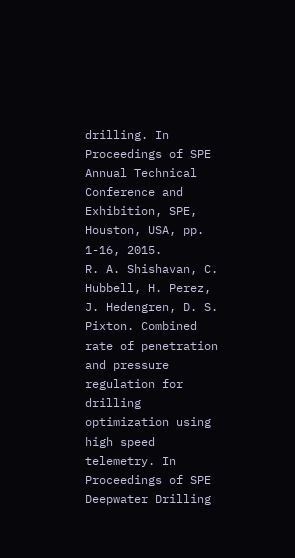drilling. In Proceedings of SPE Annual Technical Conference and Exhibition, SPE, Houston, USA, pp. 1-16, 2015.
R. A. Shishavan, C. Hubbell, H. Perez, J. Hedengren, D. S. Pixton. Combined rate of penetration and pressure regulation for drilling optimization using high speed telemetry. In Proceedings of SPE Deepwater Drilling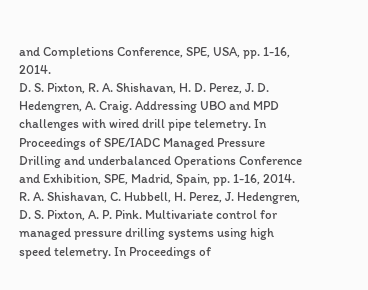and Completions Conference, SPE, USA, pp. 1-16, 2014.
D. S. Pixton, R. A. Shishavan, H. D. Perez, J. D. Hedengren, A. Craig. Addressing UBO and MPD challenges with wired drill pipe telemetry. In Proceedings of SPE/IADC Managed Pressure Drilling and underbalanced Operations Conference and Exhibition, SPE, Madrid, Spain, pp. 1-16, 2014.
R. A. Shishavan, C. Hubbell, H. Perez, J. Hedengren, D. S. Pixton, A. P. Pink. Multivariate control for managed pressure drilling systems using high speed telemetry. In Proceedings of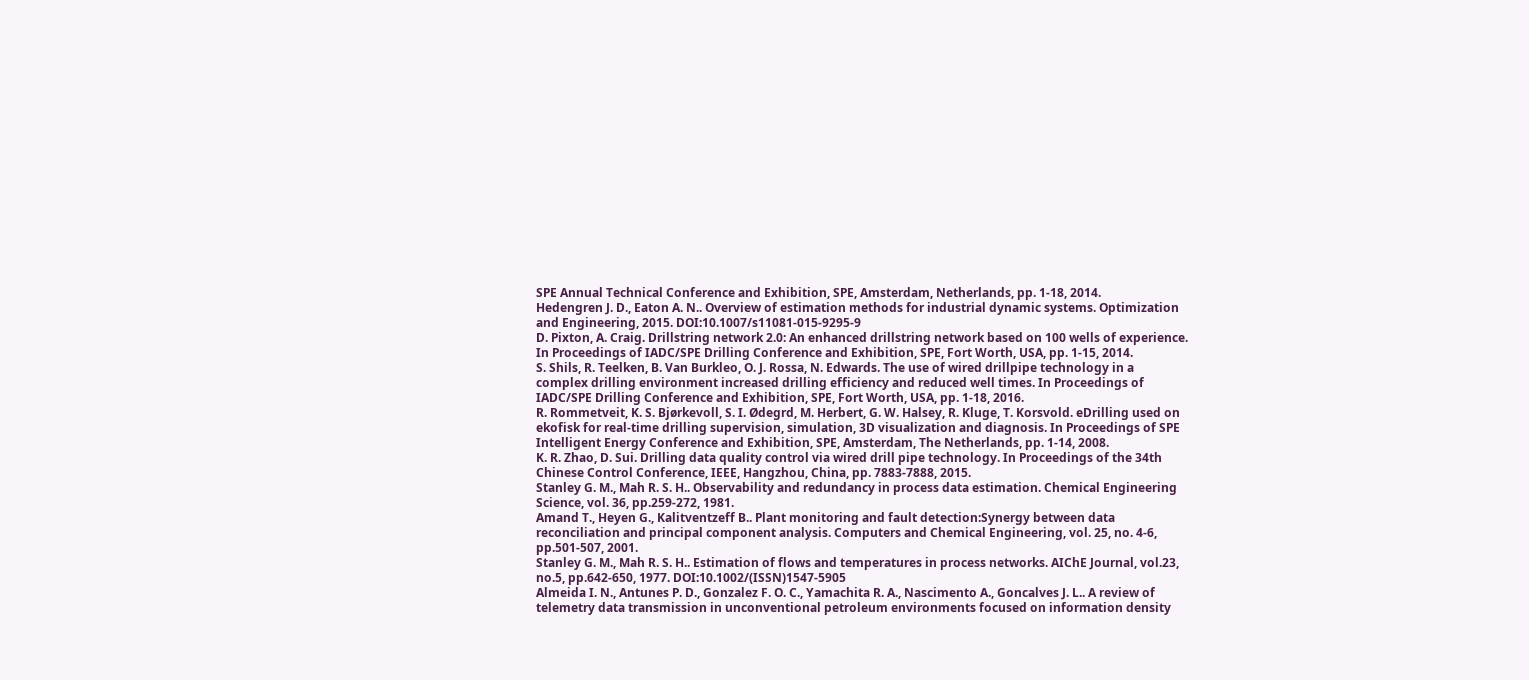SPE Annual Technical Conference and Exhibition, SPE, Amsterdam, Netherlands, pp. 1-18, 2014.
Hedengren J. D., Eaton A. N.. Overview of estimation methods for industrial dynamic systems. Optimization and Engineering, 2015. DOI:10.1007/s11081-015-9295-9
D. Pixton, A. Craig. Drillstring network 2.0: An enhanced drillstring network based on 100 wells of experience. In Proceedings of IADC/SPE Drilling Conference and Exhibition, SPE, Fort Worth, USA, pp. 1-15, 2014.
S. Shils, R. Teelken, B. Van Burkleo, O. J. Rossa, N. Edwards. The use of wired drillpipe technology in a complex drilling environment increased drilling efficiency and reduced well times. In Proceedings of IADC/SPE Drilling Conference and Exhibition, SPE, Fort Worth, USA, pp. 1-18, 2016.
R. Rommetveit, K. S. Bjørkevoll, S. I. Ødegrd, M. Herbert, G. W. Halsey, R. Kluge, T. Korsvold. eDrilling used on ekofisk for real-time drilling supervision, simulation, 3D visualization and diagnosis. In Proceedings of SPE Intelligent Energy Conference and Exhibition, SPE, Amsterdam, The Netherlands, pp. 1-14, 2008.
K. R. Zhao, D. Sui. Drilling data quality control via wired drill pipe technology. In Proceedings of the 34th Chinese Control Conference, IEEE, Hangzhou, China, pp. 7883-7888, 2015.
Stanley G. M., Mah R. S. H.. Observability and redundancy in process data estimation. Chemical Engineering Science, vol. 36, pp.259-272, 1981.
Amand T., Heyen G., Kalitventzeff B.. Plant monitoring and fault detection:Synergy between data reconciliation and principal component analysis. Computers and Chemical Engineering, vol. 25, no. 4-6, pp.501-507, 2001.
Stanley G. M., Mah R. S. H.. Estimation of flows and temperatures in process networks. AIChE Journal, vol.23, no.5, pp.642-650, 1977. DOI:10.1002/(ISSN)1547-5905
Almeida I. N., Antunes P. D., Gonzalez F. O. C., Yamachita R. A., Nascimento A., Goncalves J. L.. A review of telemetry data transmission in unconventional petroleum environments focused on information density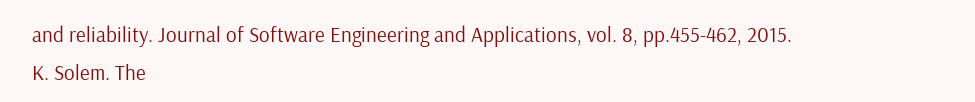and reliability. Journal of Software Engineering and Applications, vol. 8, pp.455-462, 2015.
K. Solem. The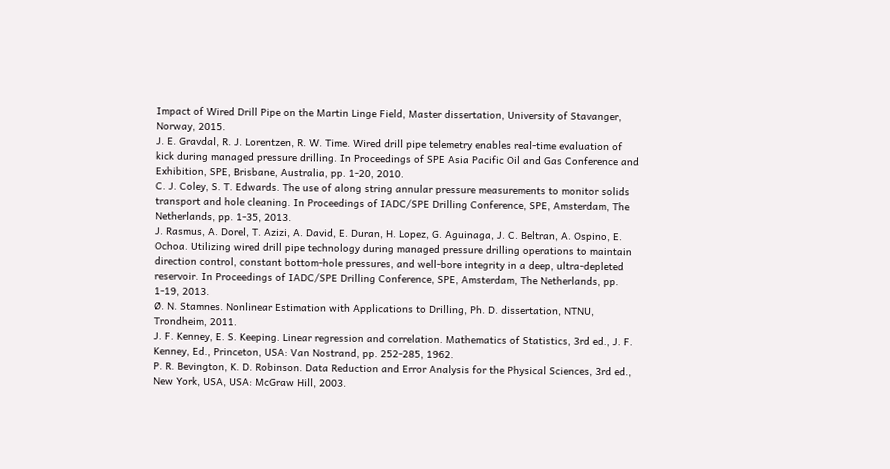Impact of Wired Drill Pipe on the Martin Linge Field, Master dissertation, University of Stavanger, Norway, 2015.
J. E. Gravdal, R. J. Lorentzen, R. W. Time. Wired drill pipe telemetry enables real-time evaluation of kick during managed pressure drilling. In Proceedings of SPE Asia Pacific Oil and Gas Conference and Exhibition, SPE, Brisbane, Australia, pp. 1-20, 2010.
C. J. Coley, S. T. Edwards. The use of along string annular pressure measurements to monitor solids transport and hole cleaning. In Proceedings of IADC/SPE Drilling Conference, SPE, Amsterdam, The Netherlands, pp. 1-35, 2013.
J. Rasmus, A. Dorel, T. Azizi, A. David, E. Duran, H. Lopez, G. Aguinaga, J. C. Beltran, A. Ospino, E. Ochoa. Utilizing wired drill pipe technology during managed pressure drilling operations to maintain direction control, constant bottom-hole pressures, and well-bore integrity in a deep, ultra-depleted reservoir. In Proceedings of IADC/SPE Drilling Conference, SPE, Amsterdam, The Netherlands, pp. 1-19, 2013.
Ø. N. Stamnes. Nonlinear Estimation with Applications to Drilling, Ph. D. dissertation, NTNU, Trondheim, 2011.
J. F. Kenney, E. S. Keeping. Linear regression and correlation. Mathematics of Statistics, 3rd ed., J. F. Kenney, Ed., Princeton, USA: Van Nostrand, pp. 252-285, 1962.
P. R. Bevington, K. D. Robinson. Data Reduction and Error Analysis for the Physical Sciences, 3rd ed., New York, USA, USA: McGraw Hill, 2003.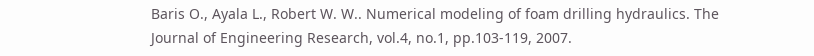Baris O., Ayala L., Robert W. W.. Numerical modeling of foam drilling hydraulics. The Journal of Engineering Research, vol.4, no.1, pp.103-119, 2007.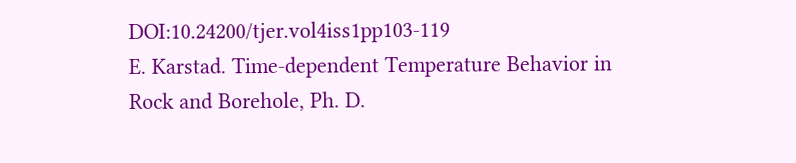DOI:10.24200/tjer.vol4iss1pp103-119
E. Karstad. Time-dependent Temperature Behavior in Rock and Borehole, Ph. D.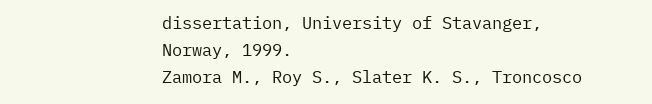dissertation, University of Stavanger, Norway, 1999.
Zamora M., Roy S., Slater K. S., Troncosco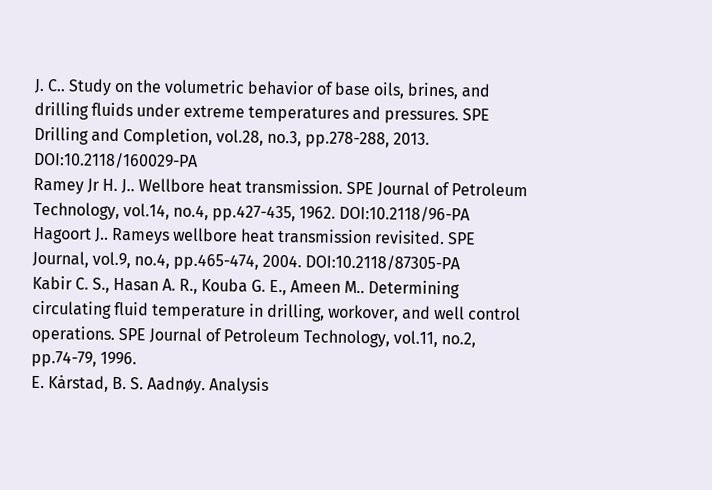J. C.. Study on the volumetric behavior of base oils, brines, and drilling fluids under extreme temperatures and pressures. SPE Drilling and Completion, vol.28, no.3, pp.278-288, 2013. DOI:10.2118/160029-PA
Ramey Jr H. J.. Wellbore heat transmission. SPE Journal of Petroleum Technology, vol.14, no.4, pp.427-435, 1962. DOI:10.2118/96-PA
Hagoort J.. Rameys wellbore heat transmission revisited. SPE Journal, vol.9, no.4, pp.465-474, 2004. DOI:10.2118/87305-PA
Kabir C. S., Hasan A. R., Kouba G. E., Ameen M.. Determining circulating fluid temperature in drilling, workover, and well control operations. SPE Journal of Petroleum Technology, vol.11, no.2, pp.74-79, 1996.
E. Kȧrstad, B. S. Aadnøy. Analysis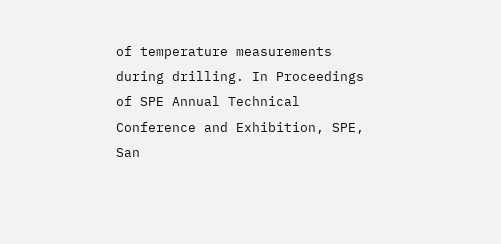of temperature measurements during drilling. In Proceedings of SPE Annual Technical Conference and Exhibition, SPE, San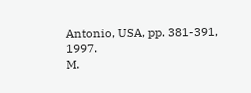Antonio, USA, pp. 381-391, 1997.
M.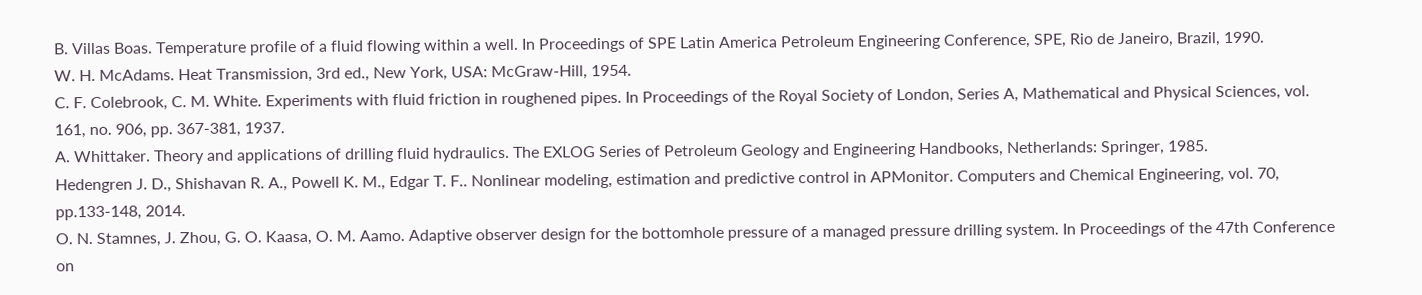B. Villas Boas. Temperature profile of a fluid flowing within a well. In Proceedings of SPE Latin America Petroleum Engineering Conference, SPE, Rio de Janeiro, Brazil, 1990.
W. H. McAdams. Heat Transmission, 3rd ed., New York, USA: McGraw-Hill, 1954.
C. F. Colebrook, C. M. White. Experiments with fluid friction in roughened pipes. In Proceedings of the Royal Society of London, Series A, Mathematical and Physical Sciences, vol. 161, no. 906, pp. 367-381, 1937.
A. Whittaker. Theory and applications of drilling fluid hydraulics. The EXLOG Series of Petroleum Geology and Engineering Handbooks, Netherlands: Springer, 1985.
Hedengren J. D., Shishavan R. A., Powell K. M., Edgar T. F.. Nonlinear modeling, estimation and predictive control in APMonitor. Computers and Chemical Engineering, vol. 70, pp.133-148, 2014.
O. N. Stamnes, J. Zhou, G. O. Kaasa, O. M. Aamo. Adaptive observer design for the bottomhole pressure of a managed pressure drilling system. In Proceedings of the 47th Conference on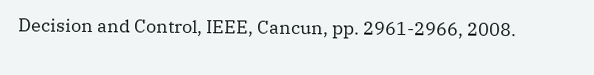Decision and Control, IEEE, Cancun, pp. 2961-2966, 2008.